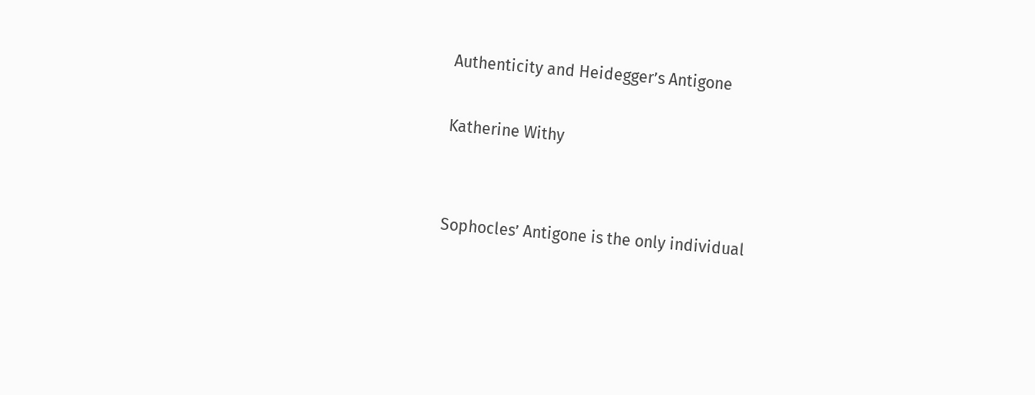Authenticity and Heidegger’s Antigone

Katherine Withy


Sophocles’ Antigone is the only individual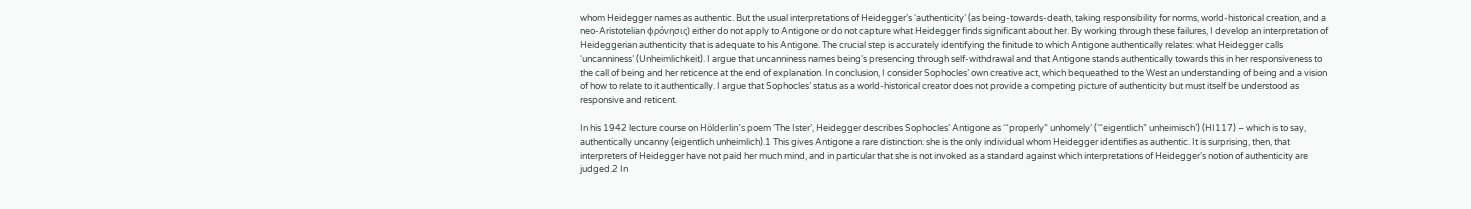whom Heidegger names as authentic. But the usual interpretations of Heidegger’s ‘authenticity’ (as being-towards-death, taking responsibility for norms, world-historical creation, and a neo-Aristotelian φρόνησις) either do not apply to Antigone or do not capture what Heidegger finds significant about her. By working through these failures, I develop an interpretation of Heideggerian authenticity that is adequate to his Antigone. The crucial step is accurately identifying the finitude to which Antigone authentically relates: what Heidegger calls ‘uncanniness’ (Unheimlichkeit). I argue that uncanniness names being’s presencing through self-withdrawal and that Antigone stands authentically towards this in her responsiveness to the call of being and her reticence at the end of explanation. In conclusion, I consider Sophocles’ own creative act, which bequeathed to the West an understanding of being and a vision of how to relate to it authentically. I argue that Sophocles’ status as a world-historical creator does not provide a competing picture of authenticity but must itself be understood as responsive and reticent.

In his 1942 lecture course on Hölderlin’s poem ‘The Ister’, Heidegger describes Sophocles’ Antigone as ‘“properly” unhomely’ (‘“eigentlich” unheimisch’) (HI117) – which is to say, authentically uncanny (eigentlich unheimlich).1 This gives Antigone a rare distinction: she is the only individual whom Heidegger identifies as authentic. It is surprising, then, that interpreters of Heidegger have not paid her much mind, and in particular that she is not invoked as a standard against which interpretations of Heidegger’s notion of authenticity are judged.2 In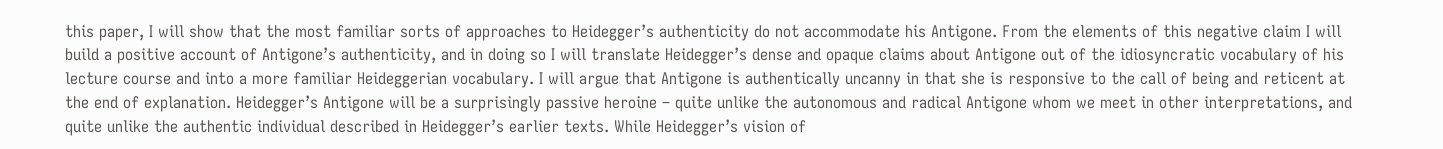this paper, I will show that the most familiar sorts of approaches to Heidegger’s authenticity do not accommodate his Antigone. From the elements of this negative claim I will build a positive account of Antigone’s authenticity, and in doing so I will translate Heidegger’s dense and opaque claims about Antigone out of the idiosyncratic vocabulary of his lecture course and into a more familiar Heideggerian vocabulary. I will argue that Antigone is authentically uncanny in that she is responsive to the call of being and reticent at the end of explanation. Heidegger’s Antigone will be a surprisingly passive heroine – quite unlike the autonomous and radical Antigone whom we meet in other interpretations, and quite unlike the authentic individual described in Heidegger’s earlier texts. While Heidegger’s vision of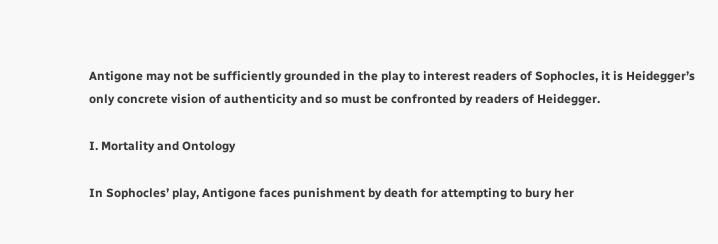Antigone may not be sufficiently grounded in the play to interest readers of Sophocles, it is Heidegger’s only concrete vision of authenticity and so must be confronted by readers of Heidegger.

I. Mortality and Ontology

In Sophocles’ play, Antigone faces punishment by death for attempting to bury her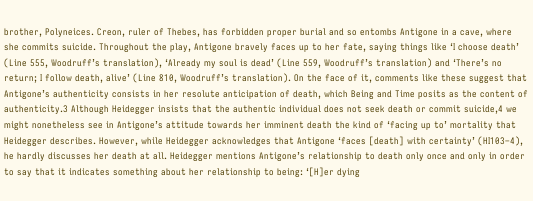brother, Polyneices. Creon, ruler of Thebes, has forbidden proper burial and so entombs Antigone in a cave, where she commits suicide. Throughout the play, Antigone bravely faces up to her fate, saying things like ‘I choose death’ (Line 555, Woodruff’s translation), ‘Already my soul is dead’ (Line 559, Woodruff’s translation) and ‘There’s no return; I follow death, alive’ (Line 810, Woodruff’s translation). On the face of it, comments like these suggest that Antigone’s authenticity consists in her resolute anticipation of death, which Being and Time posits as the content of authenticity.3 Although Heidegger insists that the authentic individual does not seek death or commit suicide,4 we might nonetheless see in Antigone’s attitude towards her imminent death the kind of ‘facing up to’ mortality that Heidegger describes. However, while Heidegger acknowledges that Antigone ‘faces [death] with certainty’ (HI103–4), he hardly discusses her death at all. Heidegger mentions Antigone’s relationship to death only once and only in order to say that it indicates something about her relationship to being: ‘[H]er dying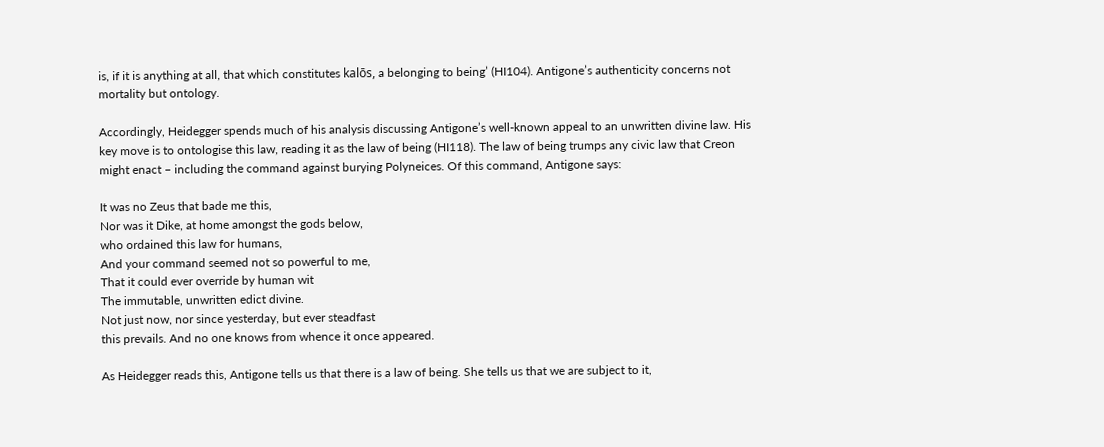is, if it is anything at all, that which constitutes kalōs, a belonging to being’ (HI104). Antigone’s authenticity concerns not mortality but ontology.

Accordingly, Heidegger spends much of his analysis discussing Antigone’s well-known appeal to an unwritten divine law. His key move is to ontologise this law, reading it as the law of being (HI118). The law of being trumps any civic law that Creon might enact – including the command against burying Polyneices. Of this command, Antigone says:

It was no Zeus that bade me this,
Nor was it Dike, at home amongst the gods below,
who ordained this law for humans,
And your command seemed not so powerful to me,
That it could ever override by human wit
The immutable, unwritten edict divine.
Not just now, nor since yesterday, but ever steadfast
this prevails. And no one knows from whence it once appeared.

As Heidegger reads this, Antigone tells us that there is a law of being. She tells us that we are subject to it,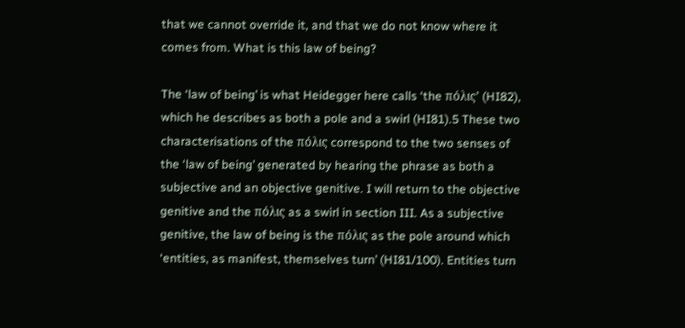that we cannot override it, and that we do not know where it comes from. What is this law of being?

The ‘law of being’ is what Heidegger here calls ‘the πόλις’ (HI82), which he describes as both a pole and a swirl (HI81).5 These two characterisations of the πόλις correspond to the two senses of the ‘law of being’ generated by hearing the phrase as both a subjective and an objective genitive. I will return to the objective genitive and the πόλις as a swirl in section III. As a subjective genitive, the law of being is the πόλις as the pole around which ‘entities, as manifest, themselves turn’ (HI81/100). Entities turn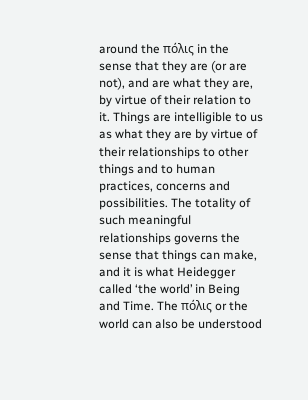around the πόλις in the sense that they are (or are not), and are what they are, by virtue of their relation to it. Things are intelligible to us as what they are by virtue of their relationships to other things and to human practices, concerns and possibilities. The totality of such meaningful relationships governs the sense that things can make, and it is what Heidegger called ‘the world’ in Being and Time. The πόλις or the world can also be understood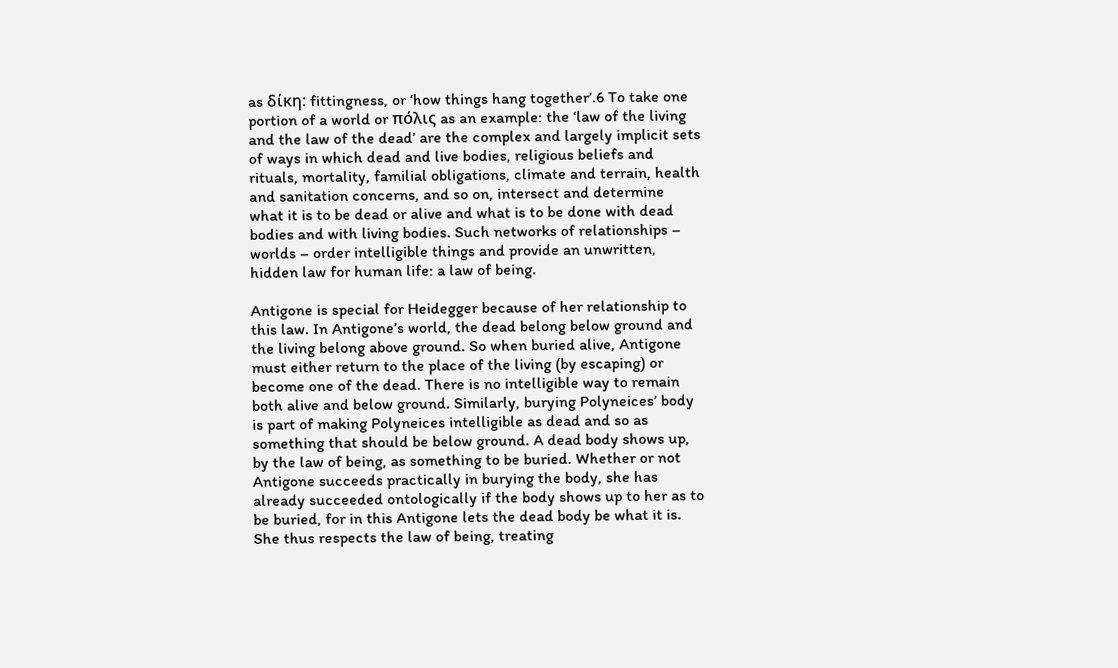as δίκη: fittingness, or ‘how things hang together’.6 To take one portion of a world or πόλις as an example: the ‘law of the living and the law of the dead’ are the complex and largely implicit sets of ways in which dead and live bodies, religious beliefs and rituals, mortality, familial obligations, climate and terrain, health and sanitation concerns, and so on, intersect and determine what it is to be dead or alive and what is to be done with dead bodies and with living bodies. Such networks of relationships – worlds – order intelligible things and provide an unwritten, hidden law for human life: a law of being.

Antigone is special for Heidegger because of her relationship to this law. In Antigone’s world, the dead belong below ground and the living belong above ground. So when buried alive, Antigone must either return to the place of the living (by escaping) or become one of the dead. There is no intelligible way to remain both alive and below ground. Similarly, burying Polyneices’ body is part of making Polyneices intelligible as dead and so as something that should be below ground. A dead body shows up, by the law of being, as something to be buried. Whether or not Antigone succeeds practically in burying the body, she has already succeeded ontologically if the body shows up to her as to be buried, for in this Antigone lets the dead body be what it is. She thus respects the law of being, treating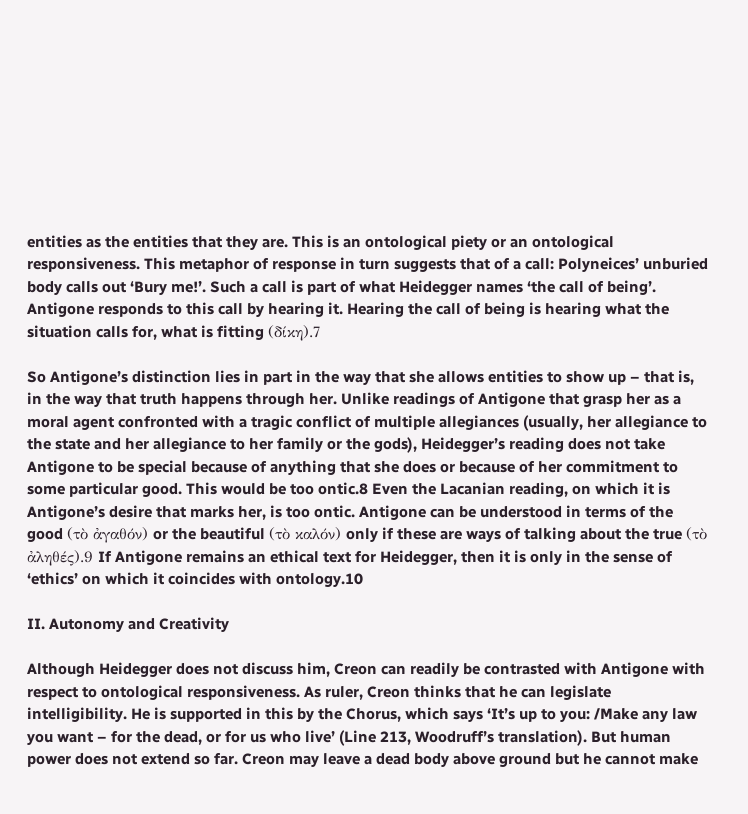entities as the entities that they are. This is an ontological piety or an ontological responsiveness. This metaphor of response in turn suggests that of a call: Polyneices’ unburied body calls out ‘Bury me!’. Such a call is part of what Heidegger names ‘the call of being’. Antigone responds to this call by hearing it. Hearing the call of being is hearing what the situation calls for, what is fitting (δίκη).7

So Antigone’s distinction lies in part in the way that she allows entities to show up – that is, in the way that truth happens through her. Unlike readings of Antigone that grasp her as a moral agent confronted with a tragic conflict of multiple allegiances (usually, her allegiance to the state and her allegiance to her family or the gods), Heidegger’s reading does not take Antigone to be special because of anything that she does or because of her commitment to some particular good. This would be too ontic.8 Even the Lacanian reading, on which it is Antigone’s desire that marks her, is too ontic. Antigone can be understood in terms of the good (τὸ ἀγαθόν) or the beautiful (τὸ καλόν) only if these are ways of talking about the true (τὸ ἀληθές).9 If Antigone remains an ethical text for Heidegger, then it is only in the sense of ‘ethics’ on which it coincides with ontology.10

II. Autonomy and Creativity

Although Heidegger does not discuss him, Creon can readily be contrasted with Antigone with respect to ontological responsiveness. As ruler, Creon thinks that he can legislate intelligibility. He is supported in this by the Chorus, which says ‘It’s up to you: /Make any law you want – for the dead, or for us who live’ (Line 213, Woodruff’s translation). But human power does not extend so far. Creon may leave a dead body above ground but he cannot make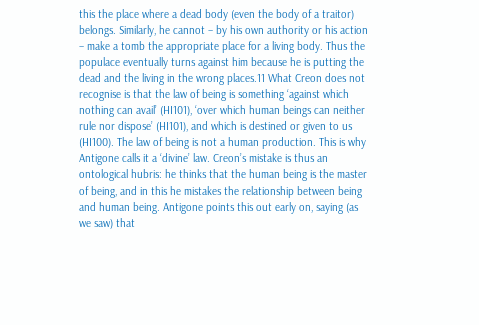this the place where a dead body (even the body of a traitor) belongs. Similarly, he cannot – by his own authority or his action – make a tomb the appropriate place for a living body. Thus the populace eventually turns against him because he is putting the dead and the living in the wrong places.11 What Creon does not recognise is that the law of being is something ‘against which nothing can avail’ (HI101), ‘over which human beings can neither rule nor dispose’ (HI101), and which is destined or given to us (HI100). The law of being is not a human production. This is why Antigone calls it a ‘divine’ law. Creon’s mistake is thus an ontological hubris: he thinks that the human being is the master of being, and in this he mistakes the relationship between being and human being. Antigone points this out early on, saying (as we saw) that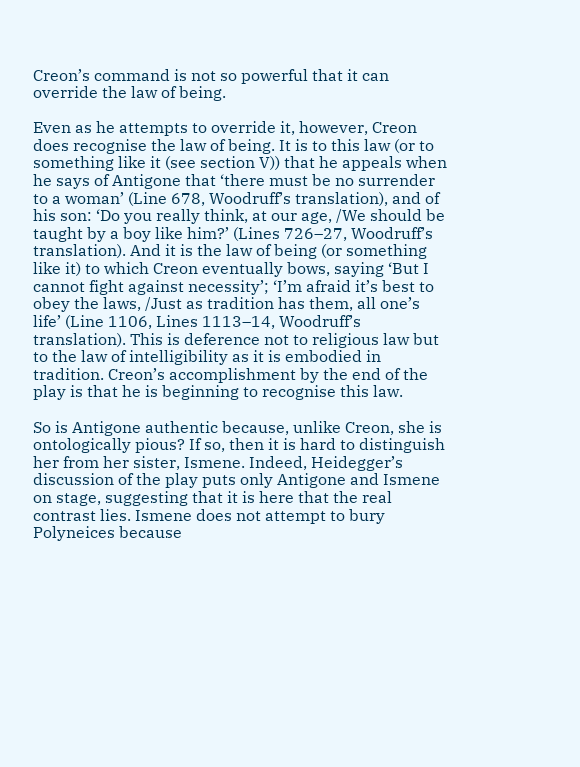Creon’s command is not so powerful that it can override the law of being.

Even as he attempts to override it, however, Creon does recognise the law of being. It is to this law (or to something like it (see section V)) that he appeals when he says of Antigone that ‘there must be no surrender to a woman’ (Line 678, Woodruff’s translation), and of his son: ‘Do you really think, at our age, /We should be taught by a boy like him?’ (Lines 726–27, Woodruff’s translation). And it is the law of being (or something like it) to which Creon eventually bows, saying ‘But I cannot fight against necessity’; ‘I’m afraid it’s best to obey the laws, /Just as tradition has them, all one’s life’ (Line 1106, Lines 1113–14, Woodruff’s translation). This is deference not to religious law but to the law of intelligibility as it is embodied in tradition. Creon’s accomplishment by the end of the play is that he is beginning to recognise this law.

So is Antigone authentic because, unlike Creon, she is ontologically pious? If so, then it is hard to distinguish her from her sister, Ismene. Indeed, Heidegger’s discussion of the play puts only Antigone and Ismene on stage, suggesting that it is here that the real contrast lies. Ismene does not attempt to bury Polyneices because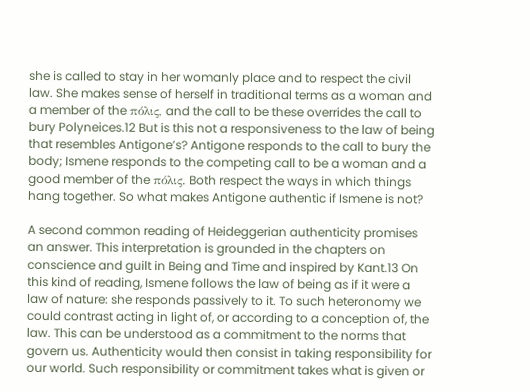she is called to stay in her womanly place and to respect the civil law. She makes sense of herself in traditional terms as a woman and a member of the πόλις, and the call to be these overrides the call to bury Polyneices.12 But is this not a responsiveness to the law of being that resembles Antigone’s? Antigone responds to the call to bury the body; Ismene responds to the competing call to be a woman and a good member of the πόλις. Both respect the ways in which things hang together. So what makes Antigone authentic if Ismene is not?

A second common reading of Heideggerian authenticity promises an answer. This interpretation is grounded in the chapters on conscience and guilt in Being and Time and inspired by Kant.13 On this kind of reading, Ismene follows the law of being as if it were a law of nature: she responds passively to it. To such heteronomy we could contrast acting in light of, or according to a conception of, the law. This can be understood as a commitment to the norms that govern us. Authenticity would then consist in taking responsibility for our world. Such responsibility or commitment takes what is given or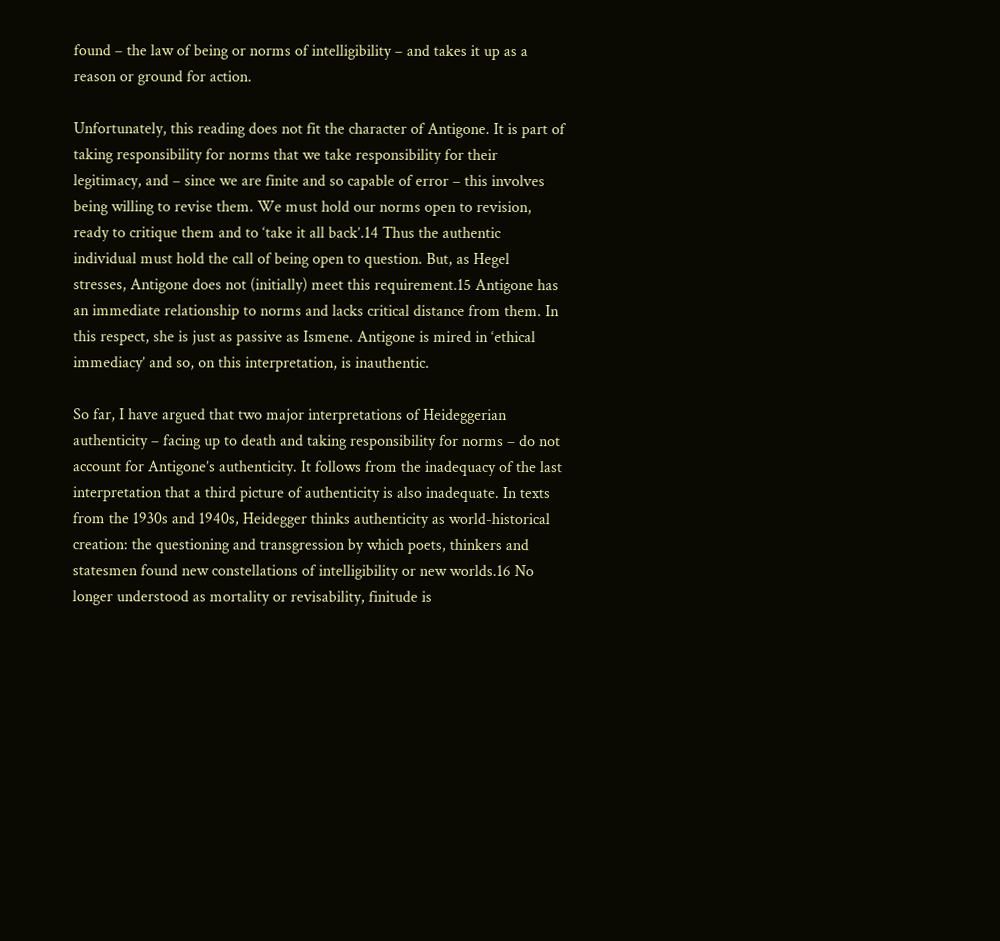found – the law of being or norms of intelligibility – and takes it up as a reason or ground for action.

Unfortunately, this reading does not fit the character of Antigone. It is part of taking responsibility for norms that we take responsibility for their legitimacy, and – since we are finite and so capable of error – this involves being willing to revise them. We must hold our norms open to revision, ready to critique them and to ‘take it all back’.14 Thus the authentic individual must hold the call of being open to question. But, as Hegel stresses, Antigone does not (initially) meet this requirement.15 Antigone has an immediate relationship to norms and lacks critical distance from them. In this respect, she is just as passive as Ismene. Antigone is mired in ‘ethical immediacy’ and so, on this interpretation, is inauthentic.

So far, I have argued that two major interpretations of Heideggerian authenticity – facing up to death and taking responsibility for norms – do not account for Antigone’s authenticity. It follows from the inadequacy of the last interpretation that a third picture of authenticity is also inadequate. In texts from the 1930s and 1940s, Heidegger thinks authenticity as world-historical creation: the questioning and transgression by which poets, thinkers and statesmen found new constellations of intelligibility or new worlds.16 No longer understood as mortality or revisability, finitude is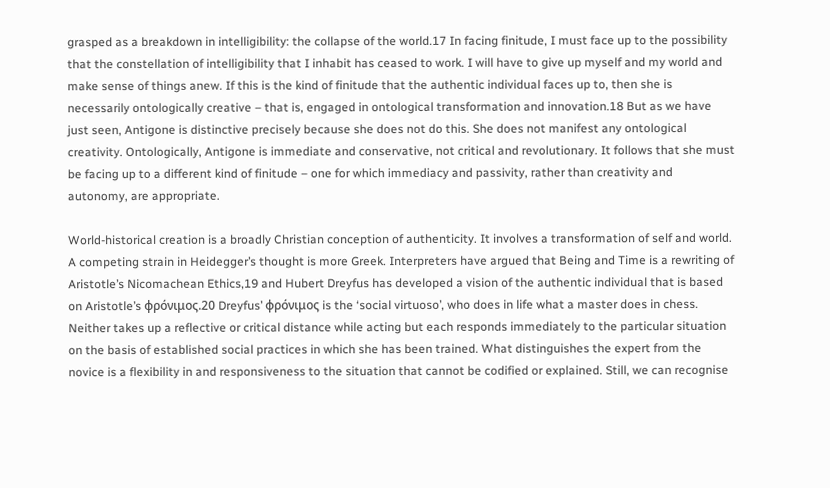grasped as a breakdown in intelligibility: the collapse of the world.17 In facing finitude, I must face up to the possibility that the constellation of intelligibility that I inhabit has ceased to work. I will have to give up myself and my world and make sense of things anew. If this is the kind of finitude that the authentic individual faces up to, then she is necessarily ontologically creative – that is, engaged in ontological transformation and innovation.18 But as we have just seen, Antigone is distinctive precisely because she does not do this. She does not manifest any ontological creativity. Ontologically, Antigone is immediate and conservative, not critical and revolutionary. It follows that she must be facing up to a different kind of finitude – one for which immediacy and passivity, rather than creativity and autonomy, are appropriate.

World-historical creation is a broadly Christian conception of authenticity. It involves a transformation of self and world. A competing strain in Heidegger’s thought is more Greek. Interpreters have argued that Being and Time is a rewriting of Aristotle’s Nicomachean Ethics,19 and Hubert Dreyfus has developed a vision of the authentic individual that is based on Aristotle’s φρόνιμος.20 Dreyfus’ φρόνιμος is the ‘social virtuoso’, who does in life what a master does in chess. Neither takes up a reflective or critical distance while acting but each responds immediately to the particular situation on the basis of established social practices in which she has been trained. What distinguishes the expert from the novice is a flexibility in and responsiveness to the situation that cannot be codified or explained. Still, we can recognise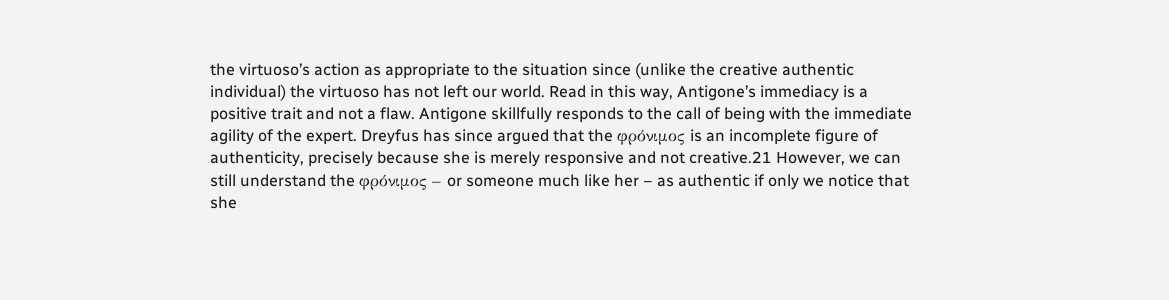the virtuoso’s action as appropriate to the situation since (unlike the creative authentic individual) the virtuoso has not left our world. Read in this way, Antigone’s immediacy is a positive trait and not a flaw. Antigone skillfully responds to the call of being with the immediate agility of the expert. Dreyfus has since argued that the φρόνιμος is an incomplete figure of authenticity, precisely because she is merely responsive and not creative.21 However, we can still understand the φρόνιμος – or someone much like her – as authentic if only we notice that she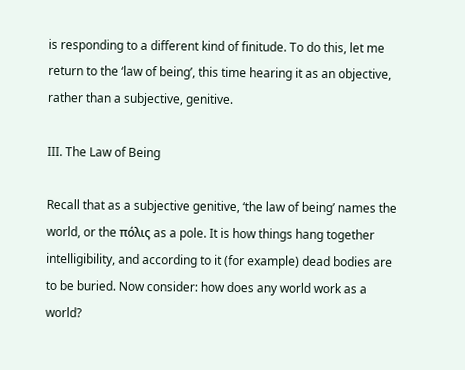is responding to a different kind of finitude. To do this, let me return to the ‘law of being’, this time hearing it as an objective, rather than a subjective, genitive.

III. The Law of Being

Recall that as a subjective genitive, ‘the law of being’ names the world, or the πόλις as a pole. It is how things hang together intelligibility, and according to it (for example) dead bodies are to be buried. Now consider: how does any world work as a world?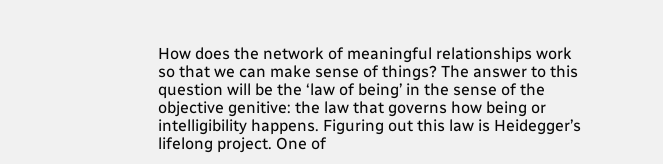How does the network of meaningful relationships work so that we can make sense of things? The answer to this question will be the ‘law of being’ in the sense of the objective genitive: the law that governs how being or intelligibility happens. Figuring out this law is Heidegger’s lifelong project. One of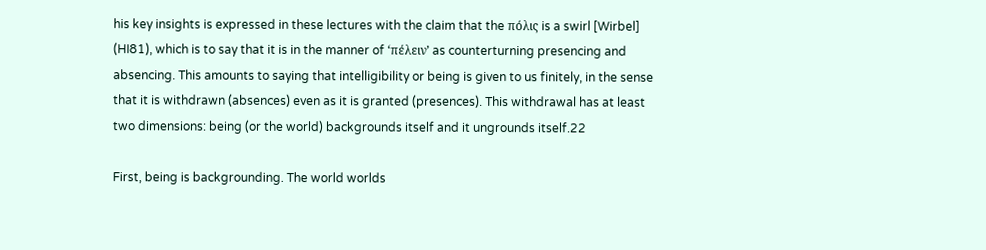his key insights is expressed in these lectures with the claim that the πόλις is a swirl [Wirbel] (HI81), which is to say that it is in the manner of ‘πέλειν’ as counterturning presencing and absencing. This amounts to saying that intelligibility or being is given to us finitely, in the sense that it is withdrawn (absences) even as it is granted (presences). This withdrawal has at least two dimensions: being (or the world) backgrounds itself and it ungrounds itself.22

First, being is backgrounding. The world worlds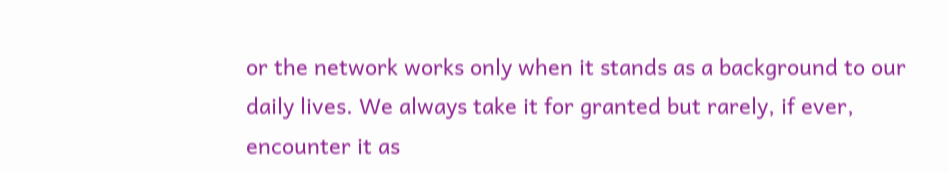or the network works only when it stands as a background to our daily lives. We always take it for granted but rarely, if ever, encounter it as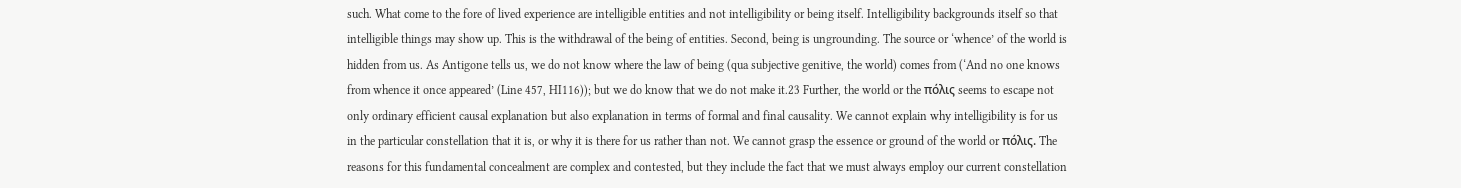such. What come to the fore of lived experience are intelligible entities and not intelligibility or being itself. Intelligibility backgrounds itself so that intelligible things may show up. This is the withdrawal of the being of entities. Second, being is ungrounding. The source or ‘whence’ of the world is hidden from us. As Antigone tells us, we do not know where the law of being (qua subjective genitive, the world) comes from (‘And no one knows from whence it once appeared’ (Line 457, HI116)); but we do know that we do not make it.23 Further, the world or the πόλις seems to escape not only ordinary efficient causal explanation but also explanation in terms of formal and final causality. We cannot explain why intelligibility is for us in the particular constellation that it is, or why it is there for us rather than not. We cannot grasp the essence or ground of the world or πόλις. The reasons for this fundamental concealment are complex and contested, but they include the fact that we must always employ our current constellation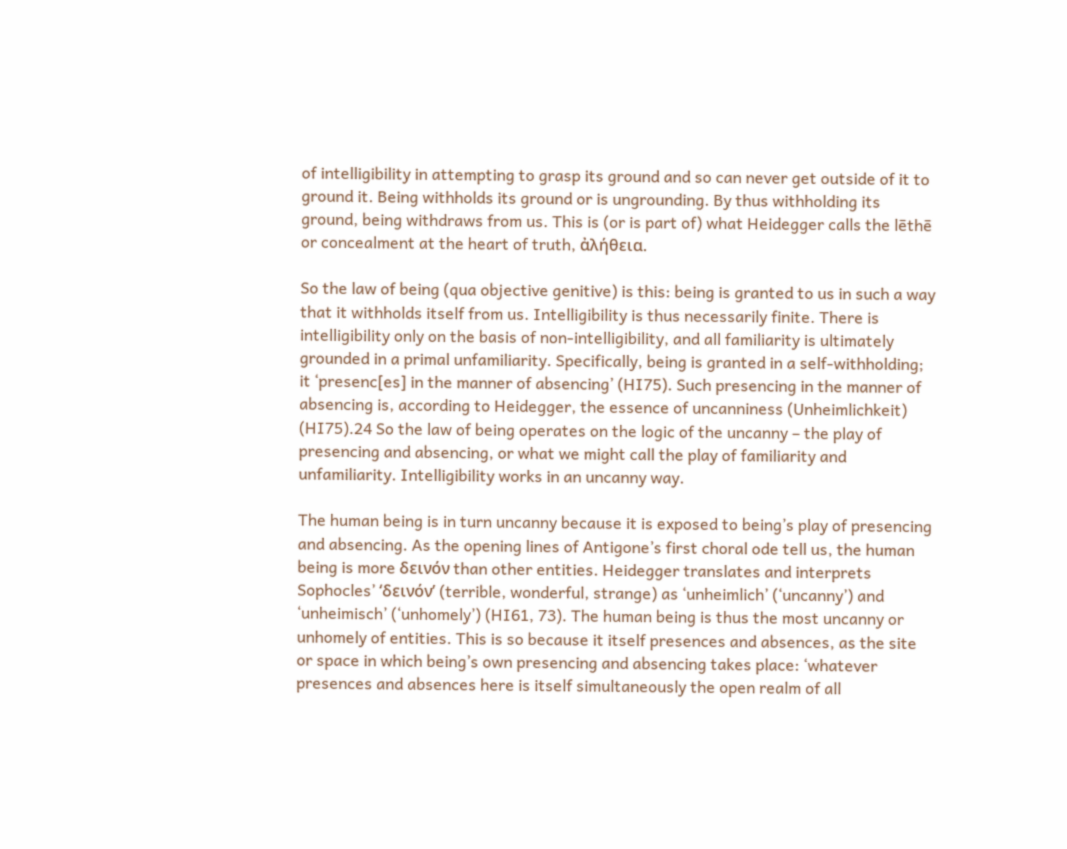of intelligibility in attempting to grasp its ground and so can never get outside of it to ground it. Being withholds its ground or is ungrounding. By thus withholding its ground, being withdraws from us. This is (or is part of) what Heidegger calls the lēthē or concealment at the heart of truth, ἀλήθεια.

So the law of being (qua objective genitive) is this: being is granted to us in such a way that it withholds itself from us. Intelligibility is thus necessarily finite. There is intelligibility only on the basis of non-intelligibility, and all familiarity is ultimately grounded in a primal unfamiliarity. Specifically, being is granted in a self-withholding; it ‘presenc[es] in the manner of absencing’ (HI75). Such presencing in the manner of absencing is, according to Heidegger, the essence of uncanniness (Unheimlichkeit) (HI75).24 So the law of being operates on the logic of the uncanny – the play of presencing and absencing, or what we might call the play of familiarity and unfamiliarity. Intelligibility works in an uncanny way.

The human being is in turn uncanny because it is exposed to being’s play of presencing and absencing. As the opening lines of Antigone’s first choral ode tell us, the human being is more δεινόν than other entities. Heidegger translates and interprets Sophocles’ ‘δεινόν’ (terrible, wonderful, strange) as ‘unheimlich’ (‘uncanny’) and ‘unheimisch’ (‘unhomely’) (HI61, 73). The human being is thus the most uncanny or unhomely of entities. This is so because it itself presences and absences, as the site or space in which being’s own presencing and absencing takes place: ‘whatever presences and absences here is itself simultaneously the open realm of all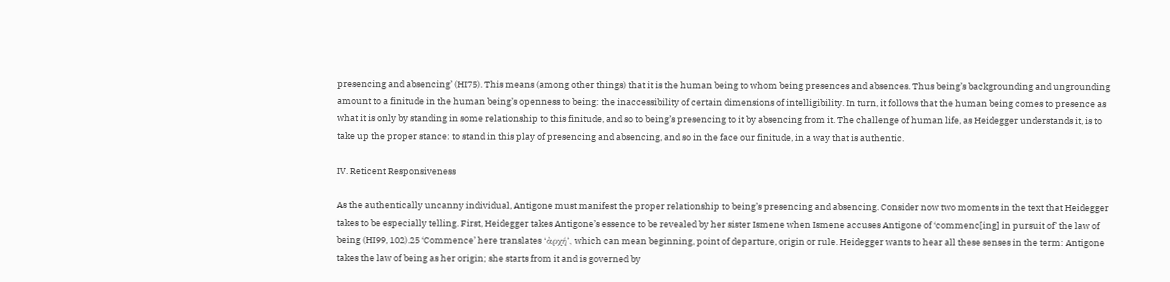presencing and absencing’ (HI75). This means (among other things) that it is the human being to whom being presences and absences. Thus being’s backgrounding and ungrounding amount to a finitude in the human being’s openness to being: the inaccessibility of certain dimensions of intelligibility. In turn, it follows that the human being comes to presence as what it is only by standing in some relationship to this finitude, and so to being’s presencing to it by absencing from it. The challenge of human life, as Heidegger understands it, is to take up the proper stance: to stand in this play of presencing and absencing, and so in the face our finitude, in a way that is authentic.

IV. Reticent Responsiveness

As the authentically uncanny individual, Antigone must manifest the proper relationship to being’s presencing and absencing. Consider now two moments in the text that Heidegger takes to be especially telling. First, Heidegger takes Antigone’s essence to be revealed by her sister Ismene when Ismene accuses Antigone of ‘commenc[ing] in pursuit of’ the law of being (HI99, 102).25 ‘Commence’ here translates ‘ἀρχή’, which can mean beginning, point of departure, origin or rule. Heidegger wants to hear all these senses in the term: Antigone takes the law of being as her origin; she starts from it and is governed by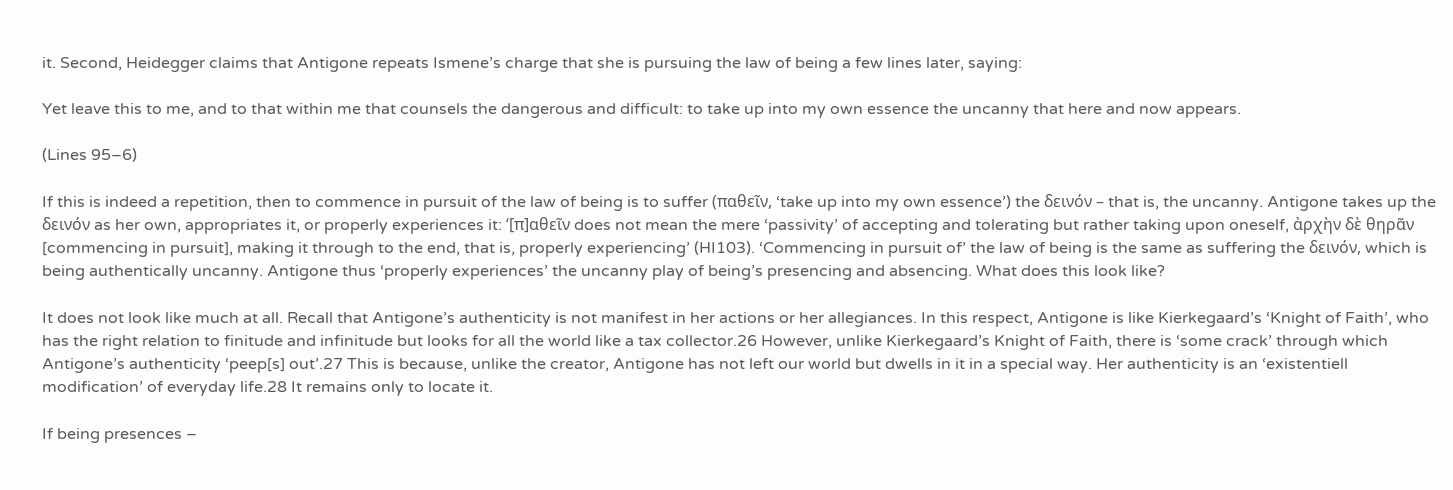it. Second, Heidegger claims that Antigone repeats Ismene’s charge that she is pursuing the law of being a few lines later, saying:

Yet leave this to me, and to that within me that counsels the dangerous and difficult: to take up into my own essence the uncanny that here and now appears.

(Lines 95–6)

If this is indeed a repetition, then to commence in pursuit of the law of being is to suffer (παθεῖν, ‘take up into my own essence’) the δεινόν – that is, the uncanny. Antigone takes up the δεινόν as her own, appropriates it, or properly experiences it: ‘[π]αθεῖν does not mean the mere ‘passivity’ of accepting and tolerating but rather taking upon oneself, ἀρχὴν δὲ θηρᾶν [commencing in pursuit], making it through to the end, that is, properly experiencing’ (HI103). ‘Commencing in pursuit of’ the law of being is the same as suffering the δεινόν, which is being authentically uncanny. Antigone thus ‘properly experiences’ the uncanny play of being’s presencing and absencing. What does this look like?

It does not look like much at all. Recall that Antigone’s authenticity is not manifest in her actions or her allegiances. In this respect, Antigone is like Kierkegaard’s ‘Knight of Faith’, who has the right relation to finitude and infinitude but looks for all the world like a tax collector.26 However, unlike Kierkegaard’s Knight of Faith, there is ‘some crack’ through which Antigone’s authenticity ‘peep[s] out’.27 This is because, unlike the creator, Antigone has not left our world but dwells in it in a special way. Her authenticity is an ‘existentiell modification’ of everyday life.28 It remains only to locate it.

If being presences –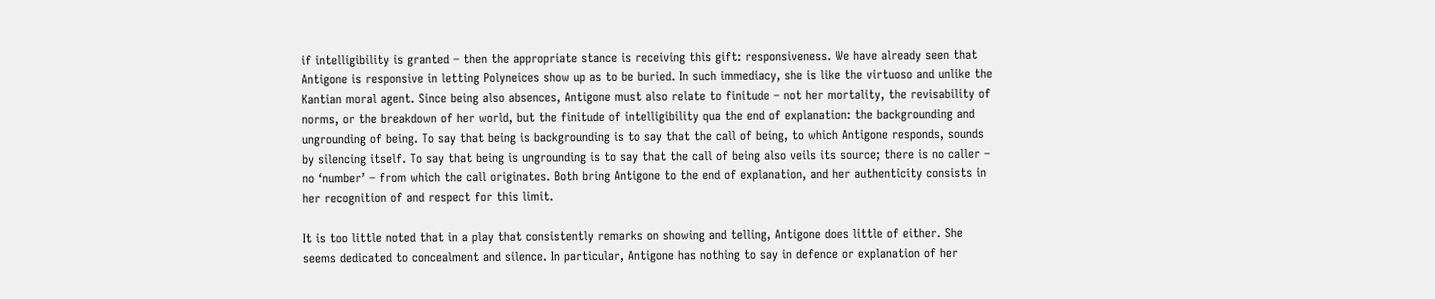if intelligibility is granted – then the appropriate stance is receiving this gift: responsiveness. We have already seen that Antigone is responsive in letting Polyneices show up as to be buried. In such immediacy, she is like the virtuoso and unlike the Kantian moral agent. Since being also absences, Antigone must also relate to finitude – not her mortality, the revisability of norms, or the breakdown of her world, but the finitude of intelligibility qua the end of explanation: the backgrounding and ungrounding of being. To say that being is backgrounding is to say that the call of being, to which Antigone responds, sounds by silencing itself. To say that being is ungrounding is to say that the call of being also veils its source; there is no caller – no ‘number’ – from which the call originates. Both bring Antigone to the end of explanation, and her authenticity consists in her recognition of and respect for this limit.

It is too little noted that in a play that consistently remarks on showing and telling, Antigone does little of either. She seems dedicated to concealment and silence. In particular, Antigone has nothing to say in defence or explanation of her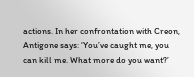actions. In her confrontation with Creon, Antigone says: ‘You’ve caught me, you can kill me. What more do you want?’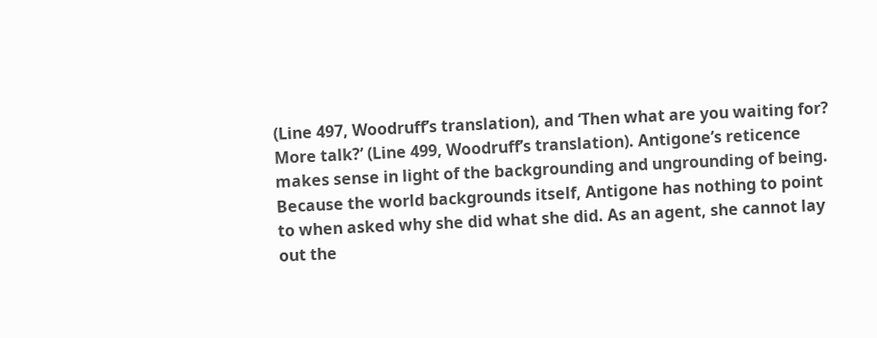(Line 497, Woodruff’s translation), and ‘Then what are you waiting for? More talk?’ (Line 499, Woodruff’s translation). Antigone’s reticence makes sense in light of the backgrounding and ungrounding of being. Because the world backgrounds itself, Antigone has nothing to point to when asked why she did what she did. As an agent, she cannot lay out the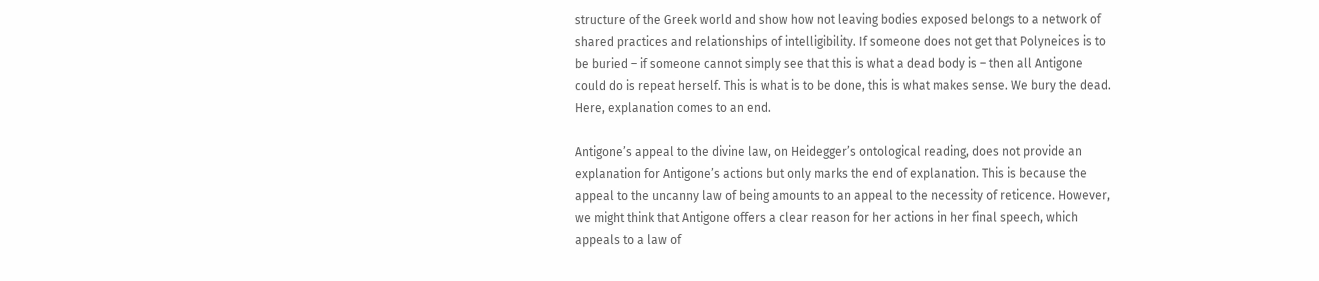structure of the Greek world and show how not leaving bodies exposed belongs to a network of shared practices and relationships of intelligibility. If someone does not get that Polyneices is to be buried – if someone cannot simply see that this is what a dead body is – then all Antigone could do is repeat herself. This is what is to be done, this is what makes sense. We bury the dead. Here, explanation comes to an end.

Antigone’s appeal to the divine law, on Heidegger’s ontological reading, does not provide an explanation for Antigone’s actions but only marks the end of explanation. This is because the appeal to the uncanny law of being amounts to an appeal to the necessity of reticence. However, we might think that Antigone offers a clear reason for her actions in her final speech, which appeals to a law of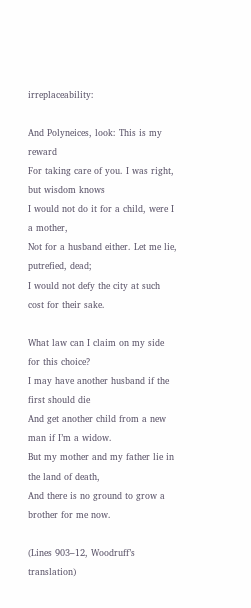irreplaceability:

And Polyneices, look: This is my reward
For taking care of you. I was right, but wisdom knows
I would not do it for a child, were I a mother,
Not for a husband either. Let me lie, putrefied, dead;
I would not defy the city at such cost for their sake.

What law can I claim on my side for this choice?
I may have another husband if the first should die
And get another child from a new man if I’m a widow.
But my mother and my father lie in the land of death,
And there is no ground to grow a brother for me now.

(Lines 903–12, Woodruff’s translation)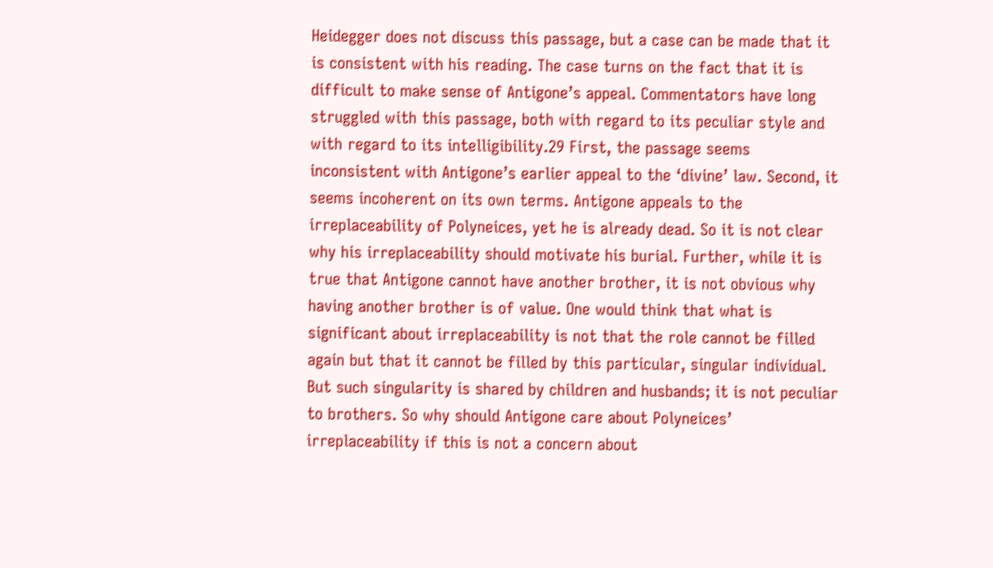Heidegger does not discuss this passage, but a case can be made that it is consistent with his reading. The case turns on the fact that it is difficult to make sense of Antigone’s appeal. Commentators have long struggled with this passage, both with regard to its peculiar style and with regard to its intelligibility.29 First, the passage seems inconsistent with Antigone’s earlier appeal to the ‘divine’ law. Second, it seems incoherent on its own terms. Antigone appeals to the irreplaceability of Polyneices, yet he is already dead. So it is not clear why his irreplaceability should motivate his burial. Further, while it is true that Antigone cannot have another brother, it is not obvious why having another brother is of value. One would think that what is significant about irreplaceability is not that the role cannot be filled again but that it cannot be filled by this particular, singular individual. But such singularity is shared by children and husbands; it is not peculiar to brothers. So why should Antigone care about Polyneices’ irreplaceability if this is not a concern about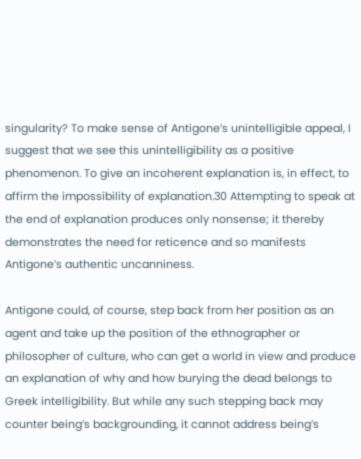singularity? To make sense of Antigone’s unintelligible appeal, I suggest that we see this unintelligibility as a positive phenomenon. To give an incoherent explanation is, in effect, to affirm the impossibility of explanation.30 Attempting to speak at the end of explanation produces only nonsense; it thereby demonstrates the need for reticence and so manifests Antigone’s authentic uncanniness.

Antigone could, of course, step back from her position as an agent and take up the position of the ethnographer or philosopher of culture, who can get a world in view and produce an explanation of why and how burying the dead belongs to Greek intelligibility. But while any such stepping back may counter being’s backgrounding, it cannot address being’s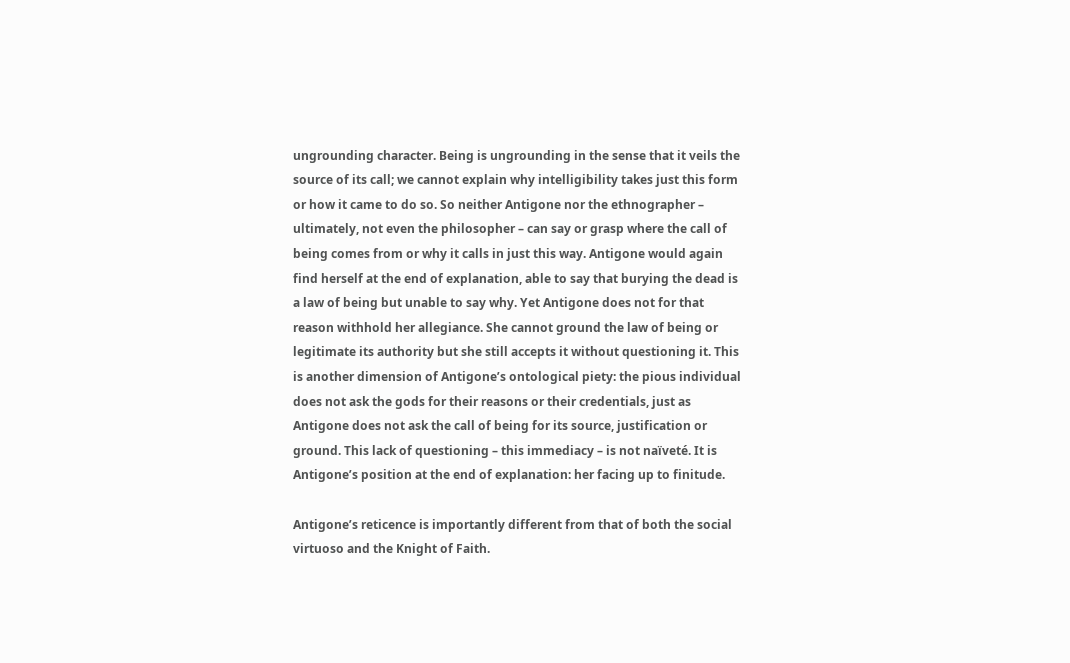ungrounding character. Being is ungrounding in the sense that it veils the source of its call; we cannot explain why intelligibility takes just this form or how it came to do so. So neither Antigone nor the ethnographer – ultimately, not even the philosopher – can say or grasp where the call of being comes from or why it calls in just this way. Antigone would again find herself at the end of explanation, able to say that burying the dead is a law of being but unable to say why. Yet Antigone does not for that reason withhold her allegiance. She cannot ground the law of being or legitimate its authority but she still accepts it without questioning it. This is another dimension of Antigone’s ontological piety: the pious individual does not ask the gods for their reasons or their credentials, just as Antigone does not ask the call of being for its source, justification or ground. This lack of questioning – this immediacy – is not naïveté. It is Antigone’s position at the end of explanation: her facing up to finitude.

Antigone’s reticence is importantly different from that of both the social virtuoso and the Knight of Faith.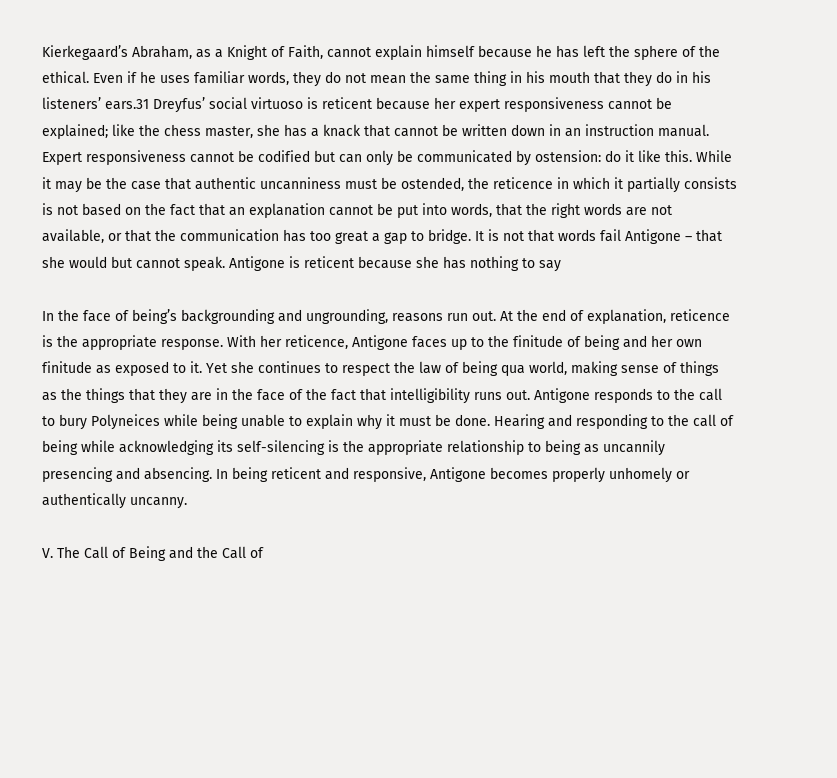Kierkegaard’s Abraham, as a Knight of Faith, cannot explain himself because he has left the sphere of the ethical. Even if he uses familiar words, they do not mean the same thing in his mouth that they do in his listeners’ ears.31 Dreyfus’ social virtuoso is reticent because her expert responsiveness cannot be explained; like the chess master, she has a knack that cannot be written down in an instruction manual. Expert responsiveness cannot be codified but can only be communicated by ostension: do it like this. While it may be the case that authentic uncanniness must be ostended, the reticence in which it partially consists is not based on the fact that an explanation cannot be put into words, that the right words are not available, or that the communication has too great a gap to bridge. It is not that words fail Antigone – that she would but cannot speak. Antigone is reticent because she has nothing to say

In the face of being’s backgrounding and ungrounding, reasons run out. At the end of explanation, reticence is the appropriate response. With her reticence, Antigone faces up to the finitude of being and her own finitude as exposed to it. Yet she continues to respect the law of being qua world, making sense of things as the things that they are in the face of the fact that intelligibility runs out. Antigone responds to the call to bury Polyneices while being unable to explain why it must be done. Hearing and responding to the call of being while acknowledging its self-silencing is the appropriate relationship to being as uncannily presencing and absencing. In being reticent and responsive, Antigone becomes properly unhomely or authentically uncanny.

V. The Call of Being and the Call of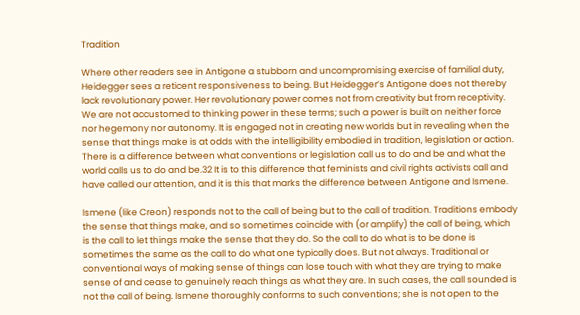Tradition

Where other readers see in Antigone a stubborn and uncompromising exercise of familial duty, Heidegger sees a reticent responsiveness to being. But Heidegger’s Antigone does not thereby lack revolutionary power. Her revolutionary power comes not from creativity but from receptivity. We are not accustomed to thinking power in these terms; such a power is built on neither force nor hegemony nor autonomy. It is engaged not in creating new worlds but in revealing when the sense that things make is at odds with the intelligibility embodied in tradition, legislation or action. There is a difference between what conventions or legislation call us to do and be and what the world calls us to do and be.32 It is to this difference that feminists and civil rights activists call and have called our attention, and it is this that marks the difference between Antigone and Ismene.

Ismene (like Creon) responds not to the call of being but to the call of tradition. Traditions embody the sense that things make, and so sometimes coincide with (or amplify) the call of being, which is the call to let things make the sense that they do. So the call to do what is to be done is sometimes the same as the call to do what one typically does. But not always. Traditional or conventional ways of making sense of things can lose touch with what they are trying to make sense of and cease to genuinely reach things as what they are. In such cases, the call sounded is not the call of being. Ismene thoroughly conforms to such conventions; she is not open to the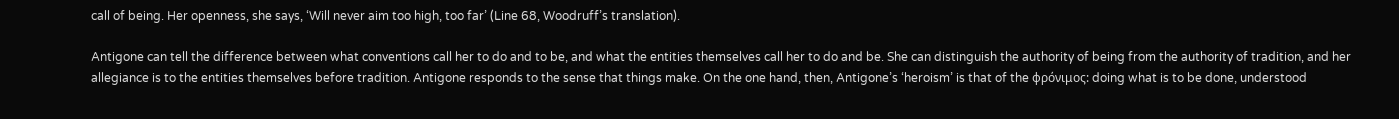call of being. Her openness, she says, ‘Will never aim too high, too far’ (Line 68, Woodruff’s translation).

Antigone can tell the difference between what conventions call her to do and to be, and what the entities themselves call her to do and be. She can distinguish the authority of being from the authority of tradition, and her allegiance is to the entities themselves before tradition. Antigone responds to the sense that things make. On the one hand, then, Antigone’s ‘heroism’ is that of the φρόνιμος: doing what is to be done, understood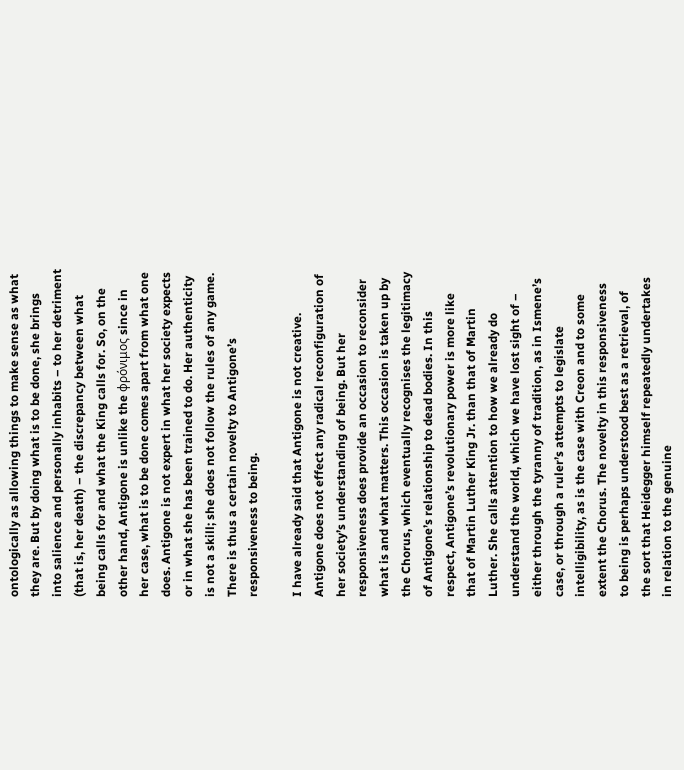ontologically as allowing things to make sense as what they are. But by doing what is to be done, she brings into salience and personally inhabits – to her detriment (that is, her death) – the discrepancy between what being calls for and what the King calls for. So, on the other hand, Antigone is unlike the φρόνιμος since in her case, what is to be done comes apart from what one does. Antigone is not expert in what her society expects or in what she has been trained to do. Her authenticity is not a skill; she does not follow the rules of any game. There is thus a certain novelty to Antigone’s responsiveness to being.

I have already said that Antigone is not creative. Antigone does not effect any radical reconfiguration of her society’s understanding of being. But her responsiveness does provide an occasion to reconsider what is and what matters. This occasion is taken up by the Chorus, which eventually recognises the legitimacy of Antigone’s relationship to dead bodies. In this respect, Antigone’s revolutionary power is more like that of Martin Luther King Jr. than that of Martin Luther. She calls attention to how we already do understand the world, which we have lost sight of – either through the tyranny of tradition, as in Ismene’s case, or through a ruler’s attempts to legislate intelligibility, as is the case with Creon and to some extent the Chorus. The novelty in this responsiveness to being is perhaps understood best as a retrieval, of the sort that Heidegger himself repeatedly undertakes in relation to the genuine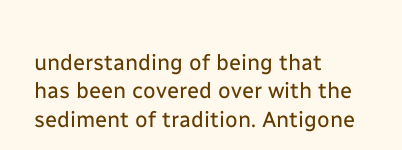understanding of being that has been covered over with the sediment of tradition. Antigone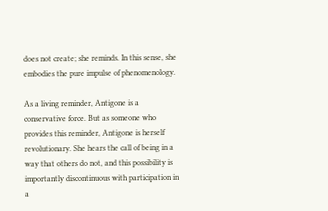does not create; she reminds. In this sense, she embodies the pure impulse of phenomenology.

As a living reminder, Antigone is a conservative force. But as someone who provides this reminder, Antigone is herself revolutionary. She hears the call of being in a way that others do not, and this possibility is importantly discontinuous with participation in a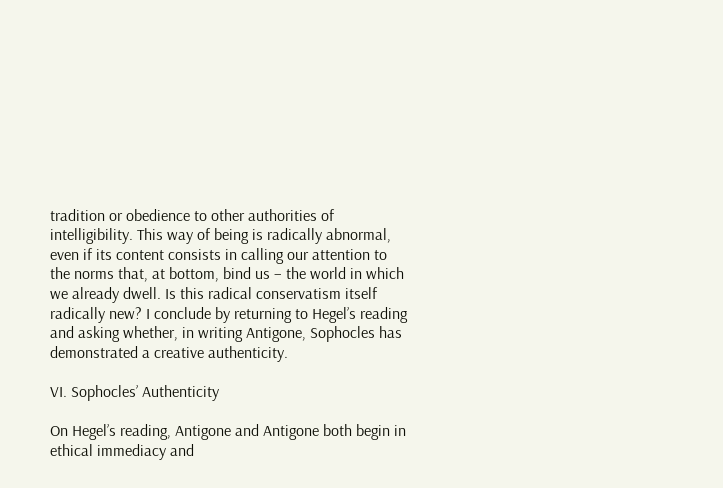tradition or obedience to other authorities of intelligibility. This way of being is radically abnormal, even if its content consists in calling our attention to the norms that, at bottom, bind us – the world in which we already dwell. Is this radical conservatism itself radically new? I conclude by returning to Hegel’s reading and asking whether, in writing Antigone, Sophocles has demonstrated a creative authenticity.

VI. Sophocles’ Authenticity

On Hegel’s reading, Antigone and Antigone both begin in ethical immediacy and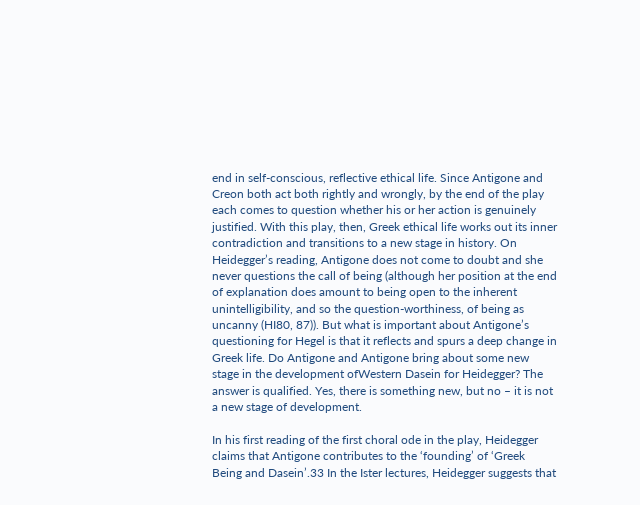end in self-conscious, reflective ethical life. Since Antigone and Creon both act both rightly and wrongly, by the end of the play each comes to question whether his or her action is genuinely justified. With this play, then, Greek ethical life works out its inner contradiction and transitions to a new stage in history. On Heidegger’s reading, Antigone does not come to doubt and she never questions the call of being (although her position at the end of explanation does amount to being open to the inherent unintelligibility, and so the question-worthiness, of being as uncanny (HI80, 87)). But what is important about Antigone’s questioning for Hegel is that it reflects and spurs a deep change in Greek life. Do Antigone and Antigone bring about some new stage in the development ofWestern Dasein for Heidegger? The answer is qualified. Yes, there is something new, but no – it is not a new stage of development.

In his first reading of the first choral ode in the play, Heidegger claims that Antigone contributes to the ‘founding’ of ‘Greek Being and Dasein’.33 In the Ister lectures, Heidegger suggests that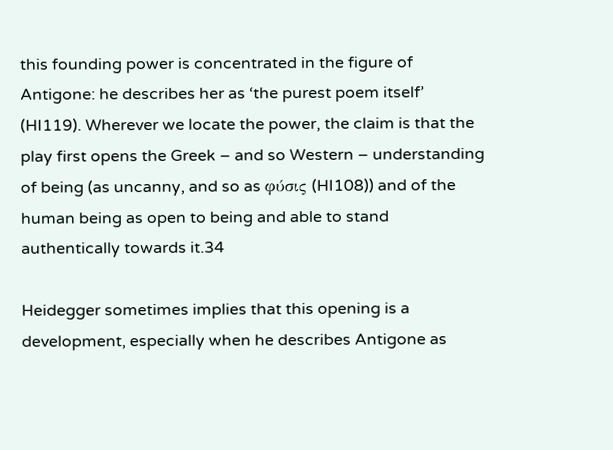this founding power is concentrated in the figure of Antigone: he describes her as ‘the purest poem itself’ (HI119). Wherever we locate the power, the claim is that the play first opens the Greek – and so Western – understanding of being (as uncanny, and so as φύσις (HI108)) and of the human being as open to being and able to stand authentically towards it.34

Heidegger sometimes implies that this opening is a development, especially when he describes Antigone as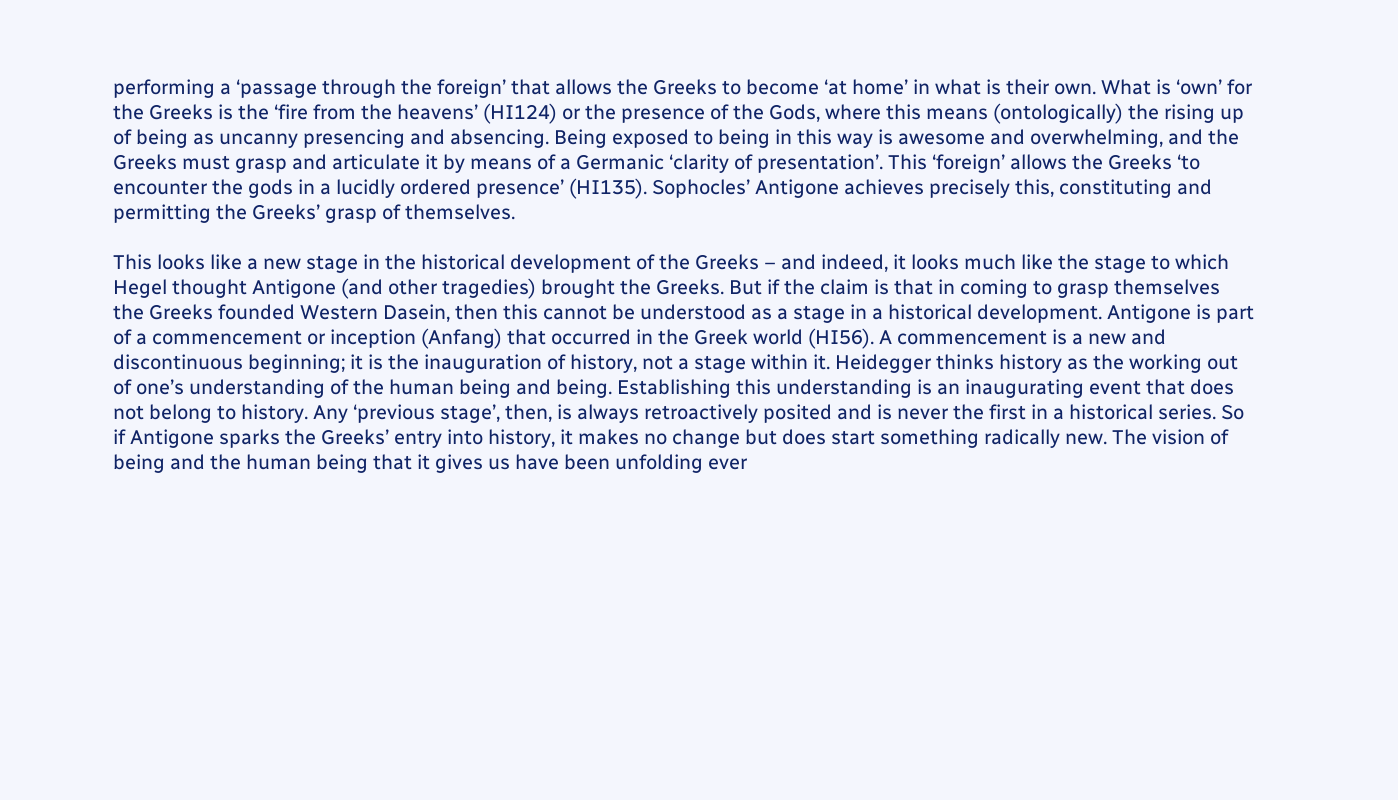performing a ‘passage through the foreign’ that allows the Greeks to become ‘at home’ in what is their own. What is ‘own’ for the Greeks is the ‘fire from the heavens’ (HI124) or the presence of the Gods, where this means (ontologically) the rising up of being as uncanny presencing and absencing. Being exposed to being in this way is awesome and overwhelming, and the Greeks must grasp and articulate it by means of a Germanic ‘clarity of presentation’. This ‘foreign’ allows the Greeks ‘to encounter the gods in a lucidly ordered presence’ (HI135). Sophocles’ Antigone achieves precisely this, constituting and permitting the Greeks’ grasp of themselves.

This looks like a new stage in the historical development of the Greeks – and indeed, it looks much like the stage to which Hegel thought Antigone (and other tragedies) brought the Greeks. But if the claim is that in coming to grasp themselves the Greeks founded Western Dasein, then this cannot be understood as a stage in a historical development. Antigone is part of a commencement or inception (Anfang) that occurred in the Greek world (HI56). A commencement is a new and discontinuous beginning; it is the inauguration of history, not a stage within it. Heidegger thinks history as the working out of one’s understanding of the human being and being. Establishing this understanding is an inaugurating event that does not belong to history. Any ‘previous stage’, then, is always retroactively posited and is never the first in a historical series. So if Antigone sparks the Greeks’ entry into history, it makes no change but does start something radically new. The vision of being and the human being that it gives us have been unfolding ever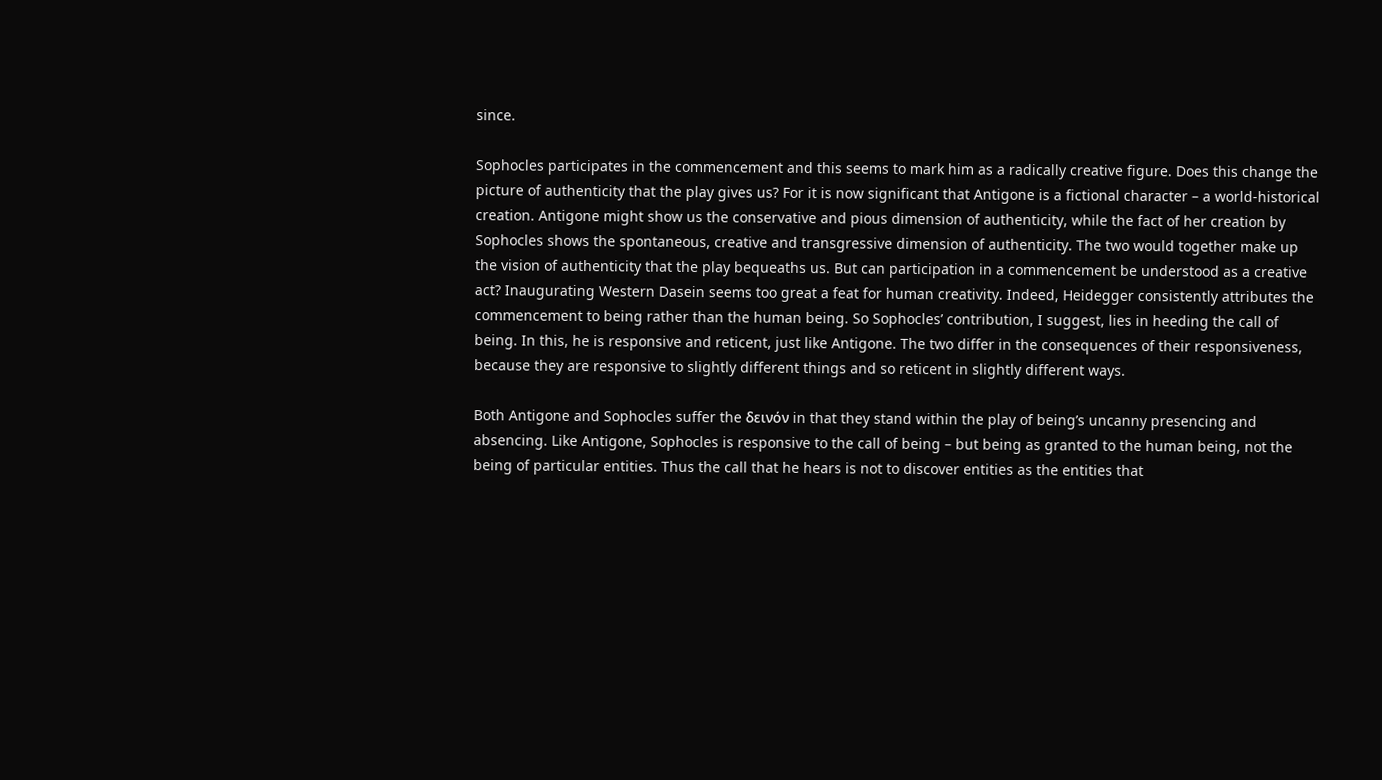since.

Sophocles participates in the commencement and this seems to mark him as a radically creative figure. Does this change the picture of authenticity that the play gives us? For it is now significant that Antigone is a fictional character – a world-historical creation. Antigone might show us the conservative and pious dimension of authenticity, while the fact of her creation by Sophocles shows the spontaneous, creative and transgressive dimension of authenticity. The two would together make up the vision of authenticity that the play bequeaths us. But can participation in a commencement be understood as a creative act? Inaugurating Western Dasein seems too great a feat for human creativity. Indeed, Heidegger consistently attributes the commencement to being rather than the human being. So Sophocles’ contribution, I suggest, lies in heeding the call of being. In this, he is responsive and reticent, just like Antigone. The two differ in the consequences of their responsiveness, because they are responsive to slightly different things and so reticent in slightly different ways.

Both Antigone and Sophocles suffer the δεινόν in that they stand within the play of being’s uncanny presencing and absencing. Like Antigone, Sophocles is responsive to the call of being – but being as granted to the human being, not the being of particular entities. Thus the call that he hears is not to discover entities as the entities that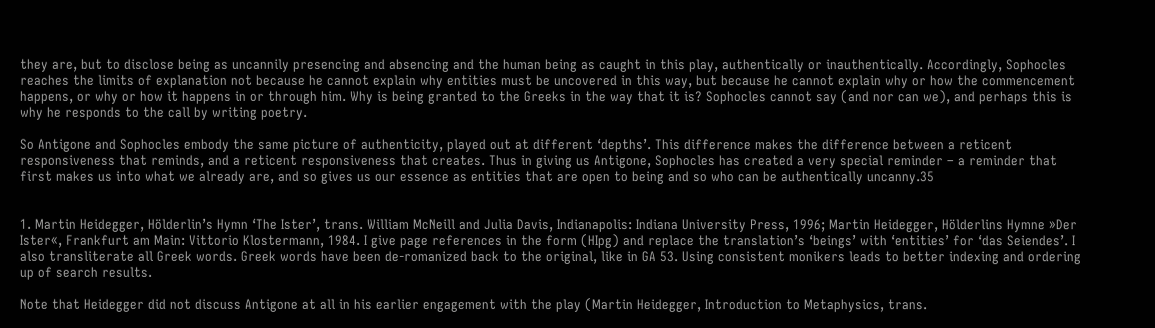they are, but to disclose being as uncannily presencing and absencing and the human being as caught in this play, authentically or inauthentically. Accordingly, Sophocles reaches the limits of explanation not because he cannot explain why entities must be uncovered in this way, but because he cannot explain why or how the commencement happens, or why or how it happens in or through him. Why is being granted to the Greeks in the way that it is? Sophocles cannot say (and nor can we), and perhaps this is why he responds to the call by writing poetry.

So Antigone and Sophocles embody the same picture of authenticity, played out at different ‘depths’. This difference makes the difference between a reticent responsiveness that reminds, and a reticent responsiveness that creates. Thus in giving us Antigone, Sophocles has created a very special reminder – a reminder that first makes us into what we already are, and so gives us our essence as entities that are open to being and so who can be authentically uncanny.35


1. Martin Heidegger, Hölderlin’s Hymn ‘The Ister’, trans. William McNeill and Julia Davis, Indianapolis: Indiana University Press, 1996; Martin Heidegger, Hölderlins Hymne »Der Ister«, Frankfurt am Main: Vittorio Klostermann, 1984. I give page references in the form (HIpg) and replace the translation’s ‘beings’ with ‘entities’ for ‘das Seiendes’. I also transliterate all Greek words. Greek words have been de-romanized back to the original, like in GA 53. Using consistent monikers leads to better indexing and ordering up of search results.

Note that Heidegger did not discuss Antigone at all in his earlier engagement with the play (Martin Heidegger, Introduction to Metaphysics, trans.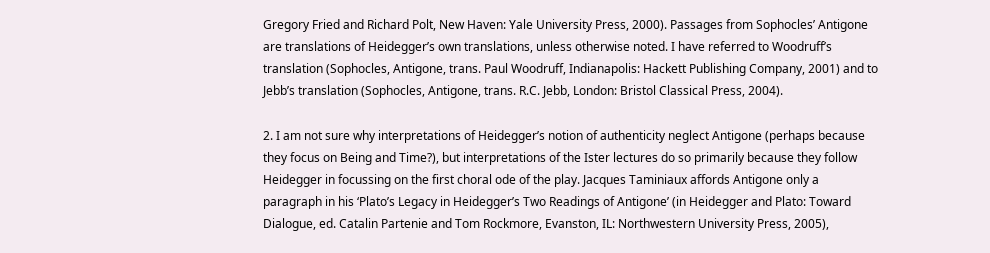Gregory Fried and Richard Polt, New Haven: Yale University Press, 2000). Passages from Sophocles’ Antigone are translations of Heidegger’s own translations, unless otherwise noted. I have referred to Woodruff’s translation (Sophocles, Antigone, trans. Paul Woodruff, Indianapolis: Hackett Publishing Company, 2001) and to Jebb’s translation (Sophocles, Antigone, trans. R.C. Jebb, London: Bristol Classical Press, 2004).

2. I am not sure why interpretations of Heidegger’s notion of authenticity neglect Antigone (perhaps because they focus on Being and Time?), but interpretations of the Ister lectures do so primarily because they follow Heidegger in focussing on the first choral ode of the play. Jacques Taminiaux affords Antigone only a paragraph in his ‘Plato’s Legacy in Heidegger’s Two Readings of Antigone’ (in Heidegger and Plato: Toward Dialogue, ed. Catalin Partenie and Tom Rockmore, Evanston, IL: Northwestern University Press, 2005),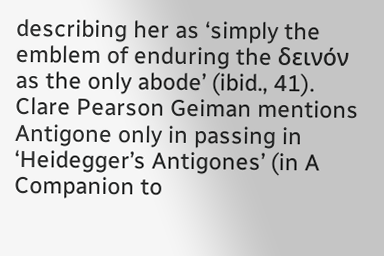describing her as ‘simply the emblem of enduring the δεινόν as the only abode’ (ibid., 41). Clare Pearson Geiman mentions Antigone only in passing in ‘Heidegger’s Antigones’ (in A Companion to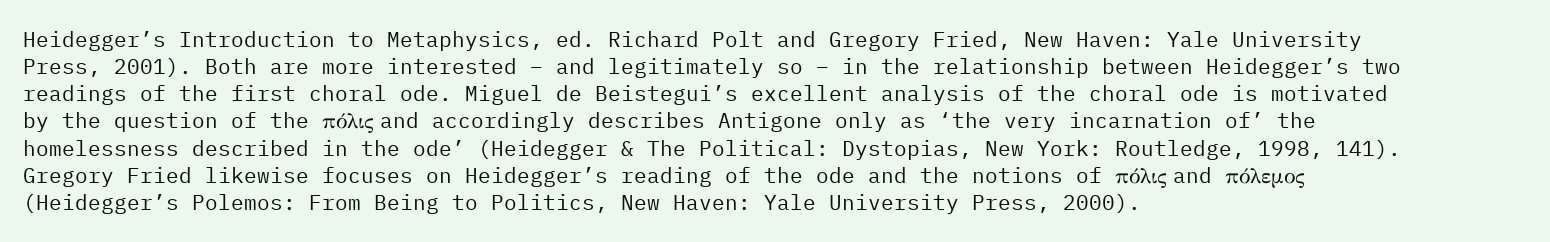Heidegger’s Introduction to Metaphysics, ed. Richard Polt and Gregory Fried, New Haven: Yale University Press, 2001). Both are more interested – and legitimately so – in the relationship between Heidegger’s two readings of the first choral ode. Miguel de Beistegui’s excellent analysis of the choral ode is motivated by the question of the πόλις and accordingly describes Antigone only as ‘the very incarnation of’ the homelessness described in the ode’ (Heidegger & The Political: Dystopias, New York: Routledge, 1998, 141). Gregory Fried likewise focuses on Heidegger’s reading of the ode and the notions of πόλις and πόλεμος (Heidegger’s Polemos: From Being to Politics, New Haven: Yale University Press, 2000).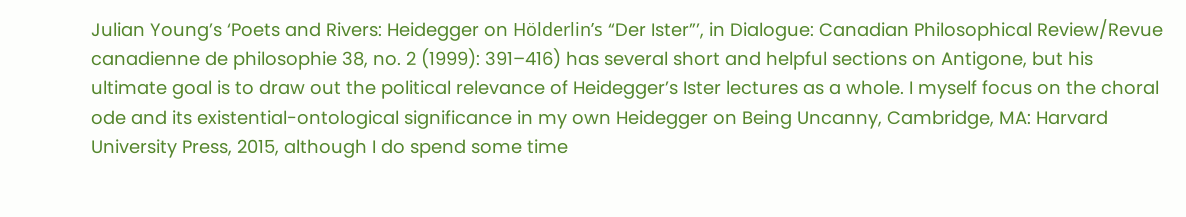Julian Young’s ‘Poets and Rivers: Heidegger on Hölderlin’s “Der Ister”’, in Dialogue: Canadian Philosophical Review/Revue canadienne de philosophie 38, no. 2 (1999): 391–416) has several short and helpful sections on Antigone, but his ultimate goal is to draw out the political relevance of Heidegger’s Ister lectures as a whole. I myself focus on the choral ode and its existential-ontological significance in my own Heidegger on Being Uncanny, Cambridge, MA: Harvard University Press, 2015, although I do spend some time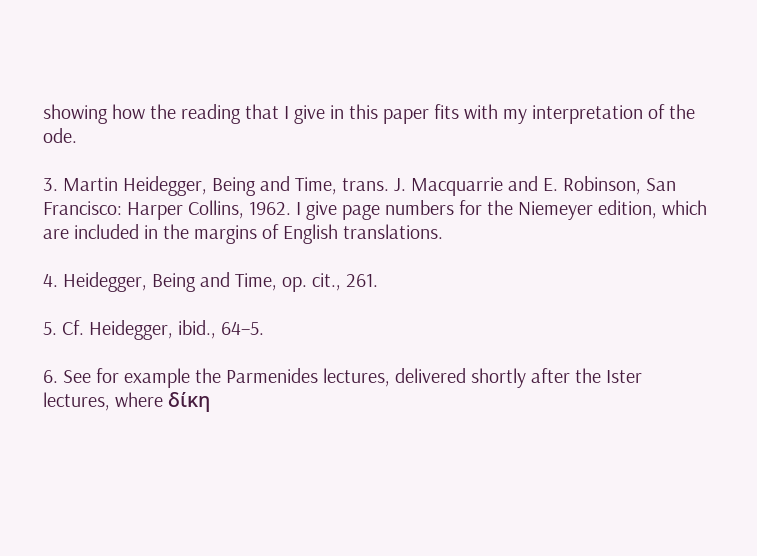showing how the reading that I give in this paper fits with my interpretation of the ode.

3. Martin Heidegger, Being and Time, trans. J. Macquarrie and E. Robinson, San Francisco: Harper Collins, 1962. I give page numbers for the Niemeyer edition, which are included in the margins of English translations.

4. Heidegger, Being and Time, op. cit., 261.

5. Cf. Heidegger, ibid., 64–5.

6. See for example the Parmenides lectures, delivered shortly after the Ister lectures, where δίκη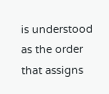is understood as the order that assigns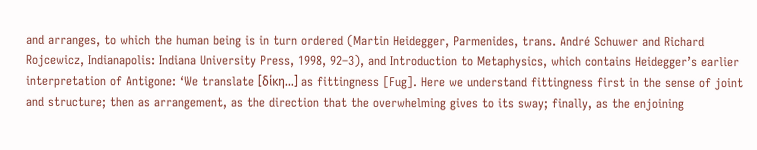and arranges, to which the human being is in turn ordered (Martin Heidegger, Parmenides, trans. André Schuwer and Richard Rojcewicz, Indianapolis: Indiana University Press, 1998, 92–3), and Introduction to Metaphysics, which contains Heidegger’s earlier interpretation of Antigone: ‘We translate [δίκη…] as fittingness [Fug]. Here we understand fittingness first in the sense of joint and structure; then as arrangement, as the direction that the overwhelming gives to its sway; finally, as the enjoining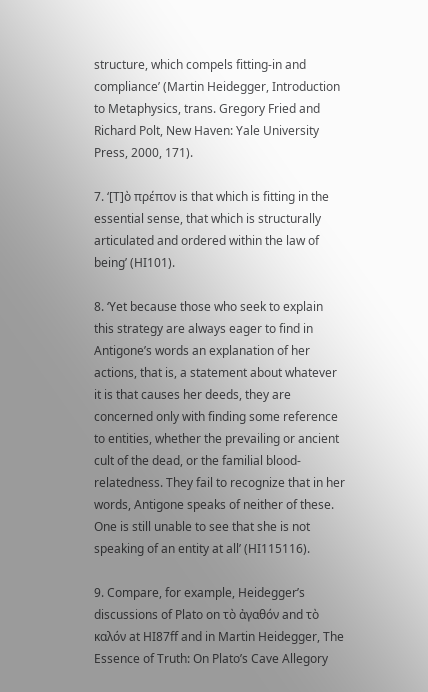structure, which compels fitting-in and compliance’ (Martin Heidegger, Introduction to Metaphysics, trans. Gregory Fried and Richard Polt, New Haven: Yale University Press, 2000, 171).

7. ‘[Τ]ὸ πρέπον is that which is fitting in the essential sense, that which is structurally articulated and ordered within the law of being’ (HI101).

8. ‘Yet because those who seek to explain this strategy are always eager to find in Antigone’s words an explanation of her actions, that is, a statement about whatever it is that causes her deeds, they are concerned only with finding some reference to entities, whether the prevailing or ancient cult of the dead, or the familial blood-relatedness. They fail to recognize that in her words, Antigone speaks of neither of these. One is still unable to see that she is not speaking of an entity at all’ (HI115116).

9. Compare, for example, Heidegger’s discussions of Plato on τὸ ἀγαθόν and τὸ καλόν at HI87ff and in Martin Heidegger, The Essence of Truth: On Plato’s Cave Allegory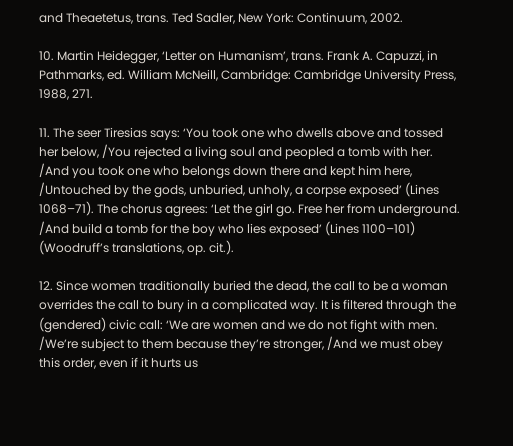and Theaetetus, trans. Ted Sadler, New York: Continuum, 2002.

10. Martin Heidegger, ‘Letter on Humanism’, trans. Frank A. Capuzzi, in Pathmarks, ed. William McNeill, Cambridge: Cambridge University Press, 1988, 271.

11. The seer Tiresias says: ‘You took one who dwells above and tossed her below, /You rejected a living soul and peopled a tomb with her. /And you took one who belongs down there and kept him here, /Untouched by the gods, unburied, unholy, a corpse exposed’ (Lines 1068–71). The chorus agrees: ‘Let the girl go. Free her from underground. /And build a tomb for the boy who lies exposed’ (Lines 1100–101) (Woodruff’s translations, op. cit.).

12. Since women traditionally buried the dead, the call to be a woman overrides the call to bury in a complicated way. It is filtered through the (gendered) civic call: ‘We are women and we do not fight with men. /We’re subject to them because they’re stronger, /And we must obey this order, even if it hurts us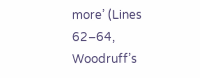more’ (Lines 62–64, Woodruff’s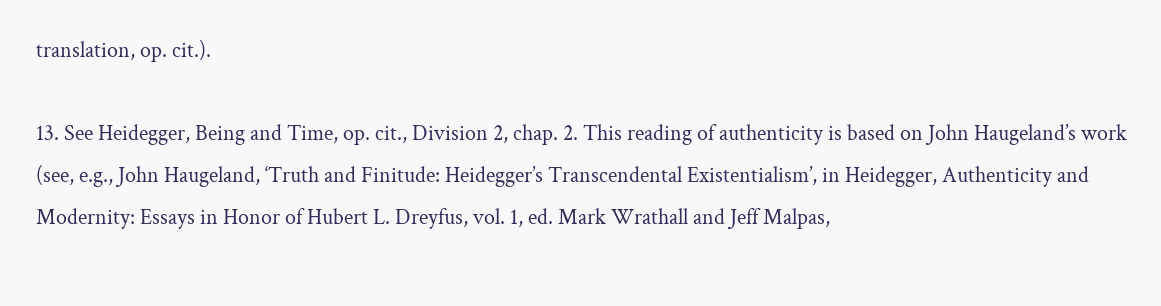translation, op. cit.).

13. See Heidegger, Being and Time, op. cit., Division 2, chap. 2. This reading of authenticity is based on John Haugeland’s work (see, e.g., John Haugeland, ‘Truth and Finitude: Heidegger’s Transcendental Existentialism’, in Heidegger, Authenticity and Modernity: Essays in Honor of Hubert L. Dreyfus, vol. 1, ed. Mark Wrathall and Jeff Malpas,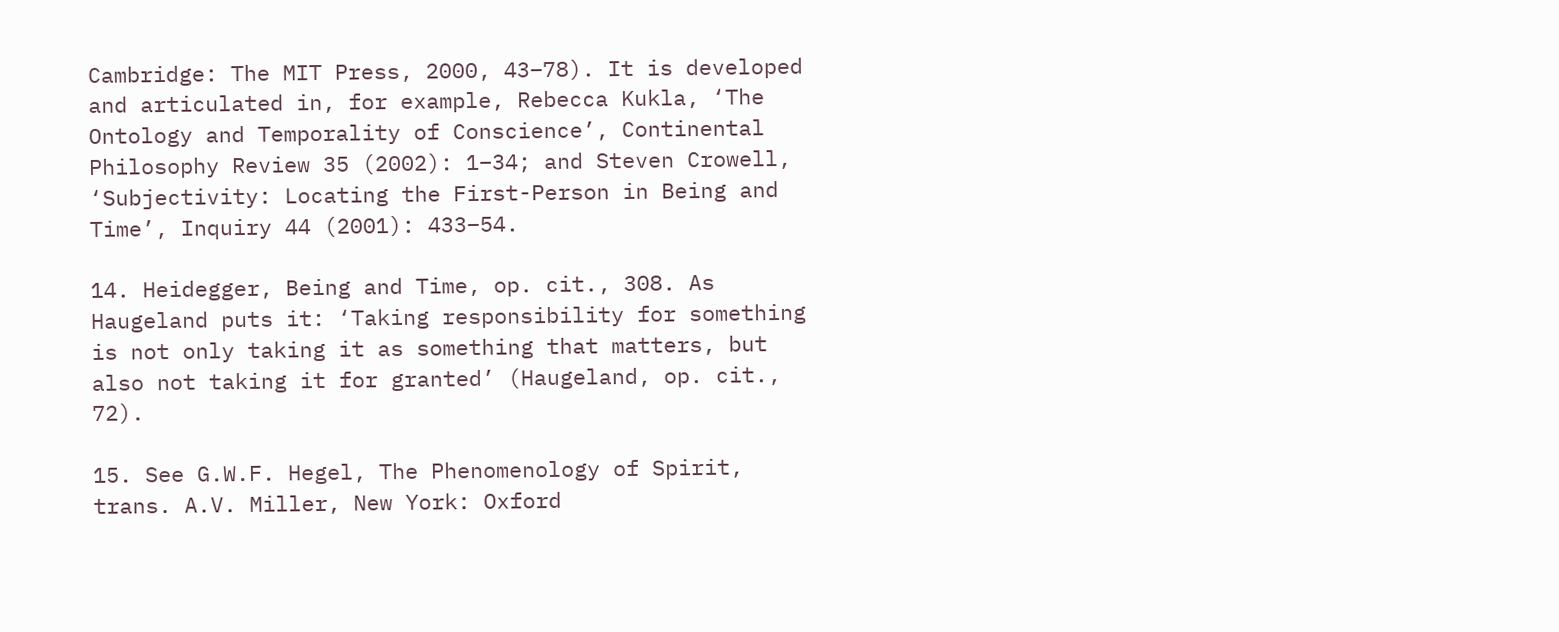Cambridge: The MIT Press, 2000, 43–78). It is developed and articulated in, for example, Rebecca Kukla, ‘The Ontology and Temporality of Conscience’, Continental Philosophy Review 35 (2002): 1–34; and Steven Crowell, ‘Subjectivity: Locating the First-Person in Being and Time’, Inquiry 44 (2001): 433–54.

14. Heidegger, Being and Time, op. cit., 308. As Haugeland puts it: ‘Taking responsibility for something is not only taking it as something that matters, but also not taking it for granted’ (Haugeland, op. cit., 72).

15. See G.W.F. Hegel, The Phenomenology of Spirit, trans. A.V. Miller, New York: Oxford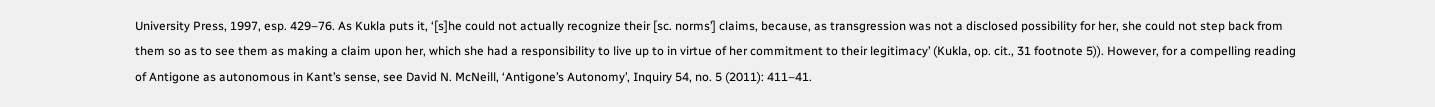University Press, 1997, esp. 429–76. As Kukla puts it, ‘[s]he could not actually recognize their [sc. norms’] claims, because, as transgression was not a disclosed possibility for her, she could not step back from them so as to see them as making a claim upon her, which she had a responsibility to live up to in virtue of her commitment to their legitimacy’ (Kukla, op. cit., 31 footnote 5)). However, for a compelling reading of Antigone as autonomous in Kant’s sense, see David N. McNeill, ‘Antigone’s Autonomy’, Inquiry 54, no. 5 (2011): 411–41.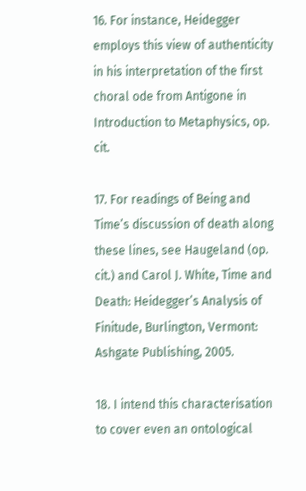16. For instance, Heidegger employs this view of authenticity in his interpretation of the first choral ode from Antigone in Introduction to Metaphysics, op. cit.

17. For readings of Being and Time’s discussion of death along these lines, see Haugeland (op. cit.) and Carol J. White, Time and Death: Heidegger’s Analysis of Finitude, Burlington, Vermont: Ashgate Publishing, 2005.

18. I intend this characterisation to cover even an ontological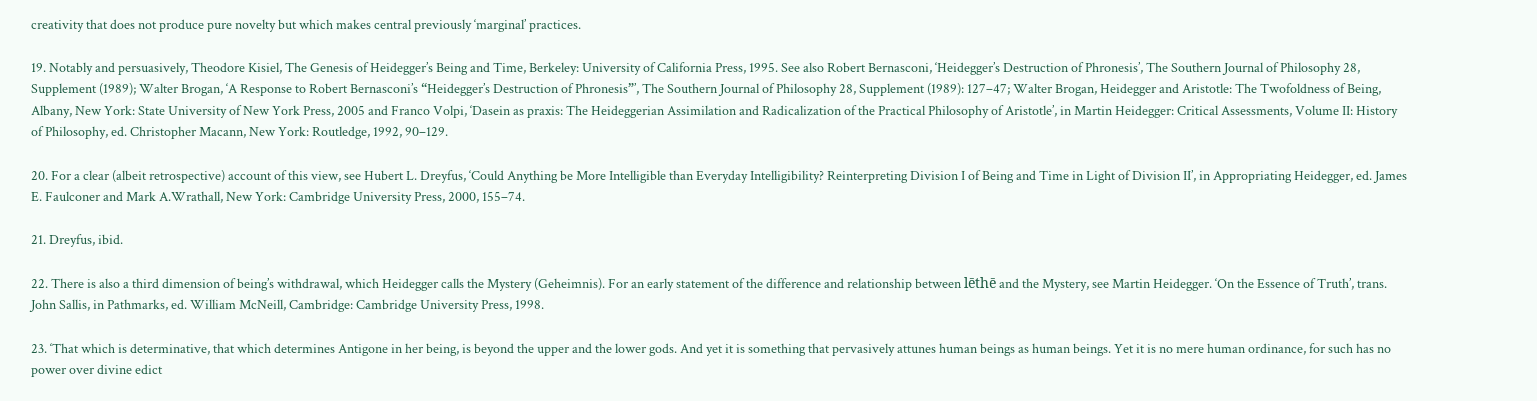creativity that does not produce pure novelty but which makes central previously ‘marginal’ practices.

19. Notably and persuasively, Theodore Kisiel, The Genesis of Heidegger’s Being and Time, Berkeley: University of California Press, 1995. See also Robert Bernasconi, ‘Heidegger’s Destruction of Phronesis’, The Southern Journal of Philosophy 28, Supplement (1989); Walter Brogan, ‘A Response to Robert Bernasconi’s “Heidegger’s Destruction of Phronesis”’, The Southern Journal of Philosophy 28, Supplement (1989): 127–47; Walter Brogan, Heidegger and Aristotle: The Twofoldness of Being, Albany, New York: State University of New York Press, 2005 and Franco Volpi, ‘Dasein as praxis: The Heideggerian Assimilation and Radicalization of the Practical Philosophy of Aristotle’, in Martin Heidegger: Critical Assessments, Volume II: History of Philosophy, ed. Christopher Macann, New York: Routledge, 1992, 90–129.

20. For a clear (albeit retrospective) account of this view, see Hubert L. Dreyfus, ‘Could Anything be More Intelligible than Everyday Intelligibility? Reinterpreting Division I of Being and Time in Light of Division II’, in Appropriating Heidegger, ed. James E. Faulconer and Mark A.Wrathall, New York: Cambridge University Press, 2000, 155–74.

21. Dreyfus, ibid.

22. There is also a third dimension of being’s withdrawal, which Heidegger calls the Mystery (Geheimnis). For an early statement of the difference and relationship between lēthē and the Mystery, see Martin Heidegger. ‘On the Essence of Truth’, trans. John Sallis, in Pathmarks, ed. William McNeill, Cambridge: Cambridge University Press, 1998.

23. ‘That which is determinative, that which determines Antigone in her being, is beyond the upper and the lower gods. And yet it is something that pervasively attunes human beings as human beings. Yet it is no mere human ordinance, for such has no power over divine edict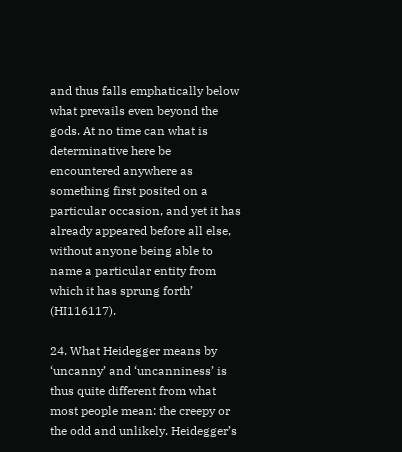and thus falls emphatically below what prevails even beyond the gods. At no time can what is determinative here be encountered anywhere as something first posited on a particular occasion, and yet it has already appeared before all else, without anyone being able to name a particular entity from which it has sprung forth’ (HI116117).

24. What Heidegger means by ‘uncanny’ and ‘uncanniness’ is thus quite different from what most people mean: the creepy or the odd and unlikely. Heidegger’s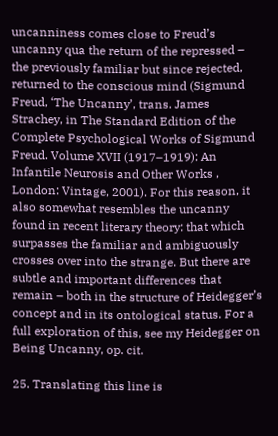uncanniness comes close to Freud’s uncanny qua the return of the repressed – the previously familiar but since rejected, returned to the conscious mind (Sigmund Freud, ‘The Uncanny’, trans. James Strachey, in The Standard Edition of the Complete Psychological Works of Sigmund Freud. Volume XVII (1917–1919): An Infantile Neurosis and Other Works , London: Vintage, 2001). For this reason, it also somewhat resembles the uncanny found in recent literary theory: that which surpasses the familiar and ambiguously crosses over into the strange. But there are subtle and important differences that remain – both in the structure of Heidegger’s concept and in its ontological status. For a full exploration of this, see my Heidegger on Being Uncanny, op. cit.

25. Translating this line is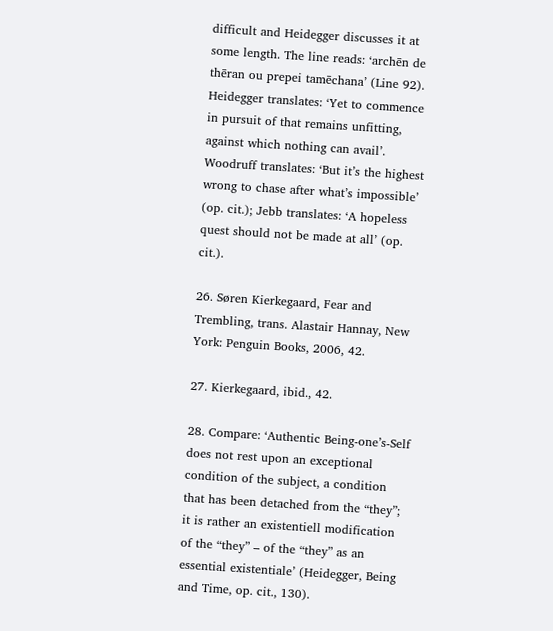difficult and Heidegger discusses it at some length. The line reads: ‘archēn de thēran ou prepei tamēchana’ (Line 92). Heidegger translates: ‘Yet to commence in pursuit of that remains unfitting, against which nothing can avail’. Woodruff translates: ‘But it’s the highest wrong to chase after what’s impossible’ (op. cit.); Jebb translates: ‘A hopeless quest should not be made at all’ (op. cit.).

26. Søren Kierkegaard, Fear and Trembling, trans. Alastair Hannay, New York: Penguin Books, 2006, 42.

27. Kierkegaard, ibid., 42.

28. Compare: ‘Authentic Being-one’s-Self does not rest upon an exceptional condition of the subject, a condition that has been detached from the “they”; it is rather an existentiell modification of the “they” – of the “they” as an essential existentiale’ (Heidegger, Being and Time, op. cit., 130).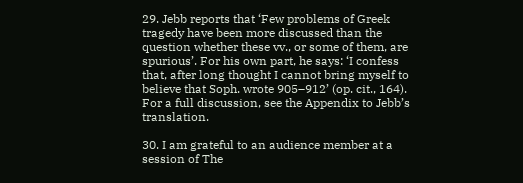29. Jebb reports that ‘Few problems of Greek tragedy have been more discussed than the question whether these vv., or some of them, are spurious’. For his own part, he says: ‘I confess that, after long thought I cannot bring myself to believe that Soph. wrote 905–912’ (op. cit., 164). For a full discussion, see the Appendix to Jebb’s translation.

30. I am grateful to an audience member at a session of The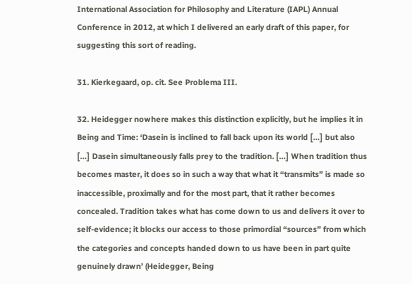International Association for Philosophy and Literature (IAPL) Annual Conference in 2012, at which I delivered an early draft of this paper, for suggesting this sort of reading.

31. Kierkegaard, op. cit. See Problema III.

32. Heidegger nowhere makes this distinction explicitly, but he implies it in Being and Time: ‘Dasein is inclined to fall back upon its world […] but also […] Dasein simultaneously falls prey to the tradition. […] When tradition thus becomes master, it does so in such a way that what it “transmits” is made so inaccessible, proximally and for the most part, that it rather becomes concealed. Tradition takes what has come down to us and delivers it over to self-evidence; it blocks our access to those primordial “sources” from which the categories and concepts handed down to us have been in part quite genuinely drawn’ (Heidegger, Being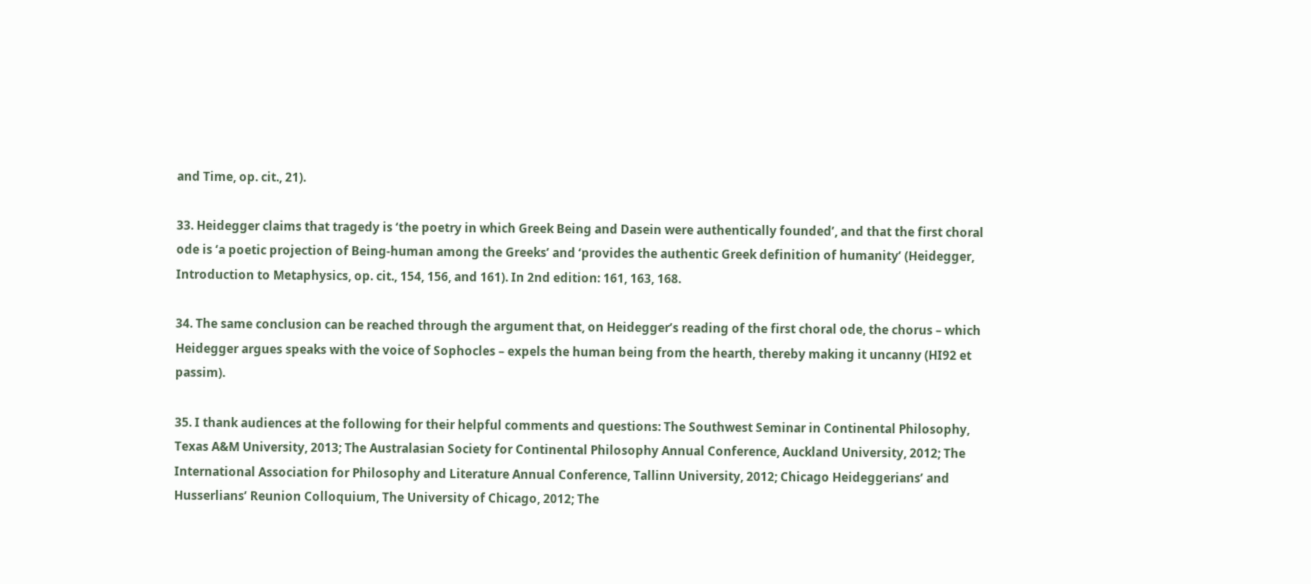and Time, op. cit., 21).

33. Heidegger claims that tragedy is ‘the poetry in which Greek Being and Dasein were authentically founded’, and that the first choral ode is ‘a poetic projection of Being-human among the Greeks’ and ‘provides the authentic Greek definition of humanity’ (Heidegger, Introduction to Metaphysics, op. cit., 154, 156, and 161). In 2nd edition: 161, 163, 168.

34. The same conclusion can be reached through the argument that, on Heidegger’s reading of the first choral ode, the chorus – which Heidegger argues speaks with the voice of Sophocles – expels the human being from the hearth, thereby making it uncanny (HI92 et passim).

35. I thank audiences at the following for their helpful comments and questions: The Southwest Seminar in Continental Philosophy, Texas A&M University, 2013; The Australasian Society for Continental Philosophy Annual Conference, Auckland University, 2012; The International Association for Philosophy and Literature Annual Conference, Tallinn University, 2012; Chicago Heideggerians’ and Husserlians’ Reunion Colloquium, The University of Chicago, 2012; The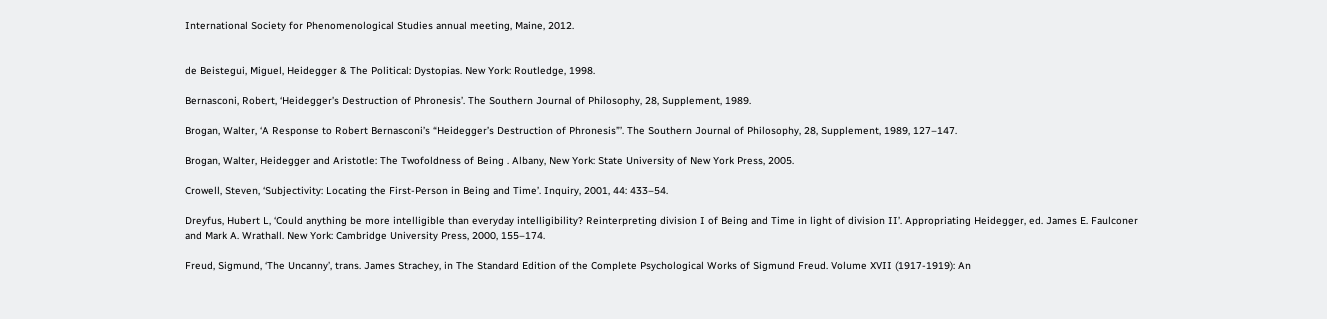International Society for Phenomenological Studies annual meeting, Maine, 2012.


de Beistegui, Miguel, Heidegger & The Political: Dystopias. New York: Routledge, 1998.

Bernasconi, Robert, ‘Heidegger’s Destruction of Phronesis’. The Southern Journal of Philosophy, 28, Supplement, 1989.

Brogan, Walter, ‘A Response to Robert Bernasconi’s “Heidegger’s Destruction of Phronesis”’. The Southern Journal of Philosophy, 28, Supplement, 1989, 127–147.

Brogan, Walter, Heidegger and Aristotle: The Twofoldness of Being . Albany, New York: State University of New York Press, 2005.

Crowell, Steven, ‘Subjectivity: Locating the First-Person in Being and Time’. Inquiry, 2001, 44: 433–54.

Dreyfus, Hubert L, ‘Could anything be more intelligible than everyday intelligibility? Reinterpreting division I of Being and Time in light of division II’. Appropriating Heidegger, ed. James E. Faulconer and Mark A. Wrathall. New York: Cambridge University Press, 2000, 155–174.

Freud, Sigmund, ‘The Uncanny’, trans. James Strachey, in The Standard Edition of the Complete Psychological Works of Sigmund Freud. Volume XVII (1917-1919): An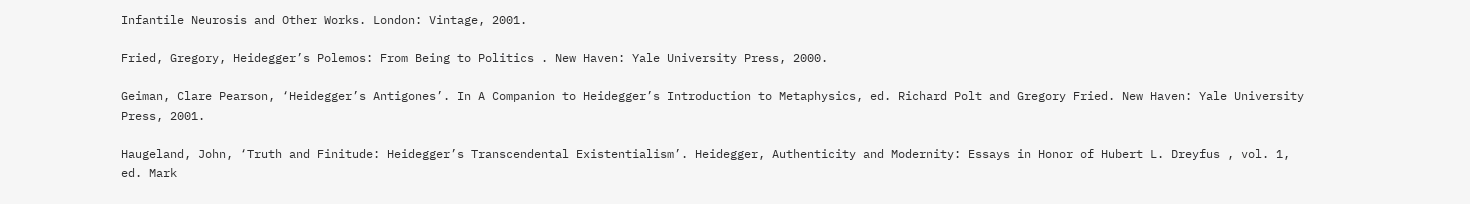Infantile Neurosis and Other Works. London: Vintage, 2001.

Fried, Gregory, Heidegger’s Polemos: From Being to Politics . New Haven: Yale University Press, 2000.

Geiman, Clare Pearson, ‘Heidegger’s Antigones’. In A Companion to Heidegger’s Introduction to Metaphysics, ed. Richard Polt and Gregory Fried. New Haven: Yale University Press, 2001.

Haugeland, John, ‘Truth and Finitude: Heidegger’s Transcendental Existentialism’. Heidegger, Authenticity and Modernity: Essays in Honor of Hubert L. Dreyfus , vol. 1, ed. Mark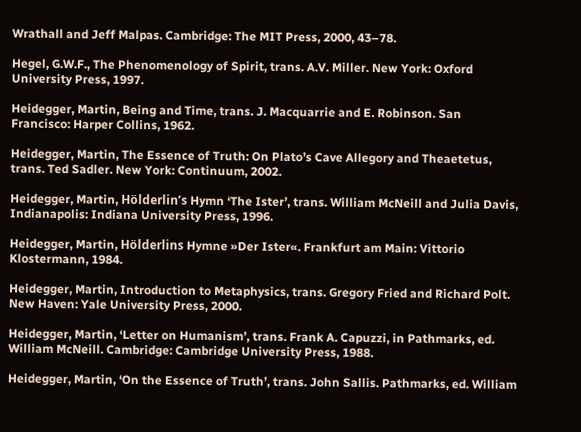Wrathall and Jeff Malpas. Cambridge: The MIT Press, 2000, 43–78.

Hegel, G.W.F., The Phenomenology of Spirit, trans. A.V. Miller. New York: Oxford University Press, 1997.

Heidegger, Martin, Being and Time, trans. J. Macquarrie and E. Robinson. San Francisco: Harper Collins, 1962.

Heidegger, Martin, The Essence of Truth: On Plato’s Cave Allegory and Theaetetus, trans. Ted Sadler. New York: Continuum, 2002.

Heidegger, Martin, Hölderlin’s Hymn ‘The Ister’, trans. William McNeill and Julia Davis, Indianapolis: Indiana University Press, 1996.

Heidegger, Martin, Hölderlins Hymne »Der Ister«. Frankfurt am Main: Vittorio Klostermann, 1984.

Heidegger, Martin, Introduction to Metaphysics, trans. Gregory Fried and Richard Polt. New Haven: Yale University Press, 2000.

Heidegger, Martin, ‘Letter on Humanism’, trans. Frank A. Capuzzi, in Pathmarks, ed. William McNeill. Cambridge: Cambridge University Press, 1988.

Heidegger, Martin, ‘On the Essence of Truth’, trans. John Sallis. Pathmarks, ed. William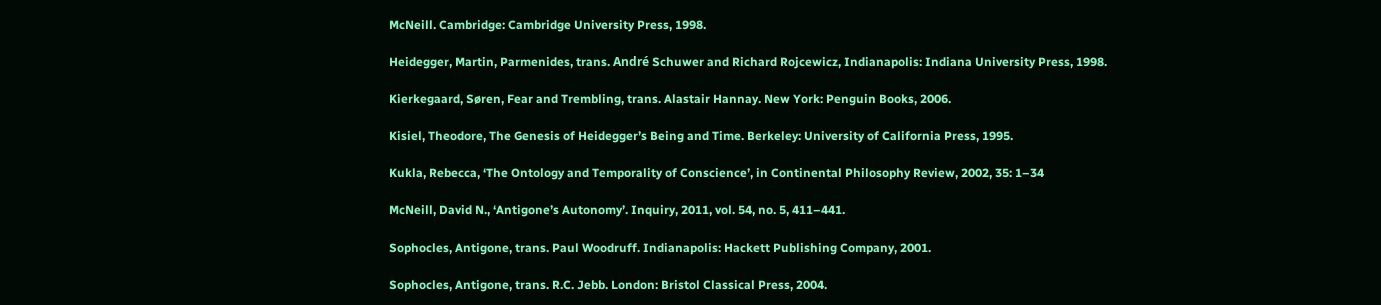McNeill. Cambridge: Cambridge University Press, 1998.

Heidegger, Martin, Parmenides, trans. André Schuwer and Richard Rojcewicz, Indianapolis: Indiana University Press, 1998.

Kierkegaard, Søren, Fear and Trembling, trans. Alastair Hannay. New York: Penguin Books, 2006.

Kisiel, Theodore, The Genesis of Heidegger’s Being and Time. Berkeley: University of California Press, 1995.

Kukla, Rebecca, ‘The Ontology and Temporality of Conscience’, in Continental Philosophy Review, 2002, 35: 1–34

McNeill, David N., ‘Antigone’s Autonomy’. Inquiry, 2011, vol. 54, no. 5, 411–441.

Sophocles, Antigone, trans. Paul Woodruff. Indianapolis: Hackett Publishing Company, 2001.

Sophocles, Antigone, trans. R.C. Jebb. London: Bristol Classical Press, 2004.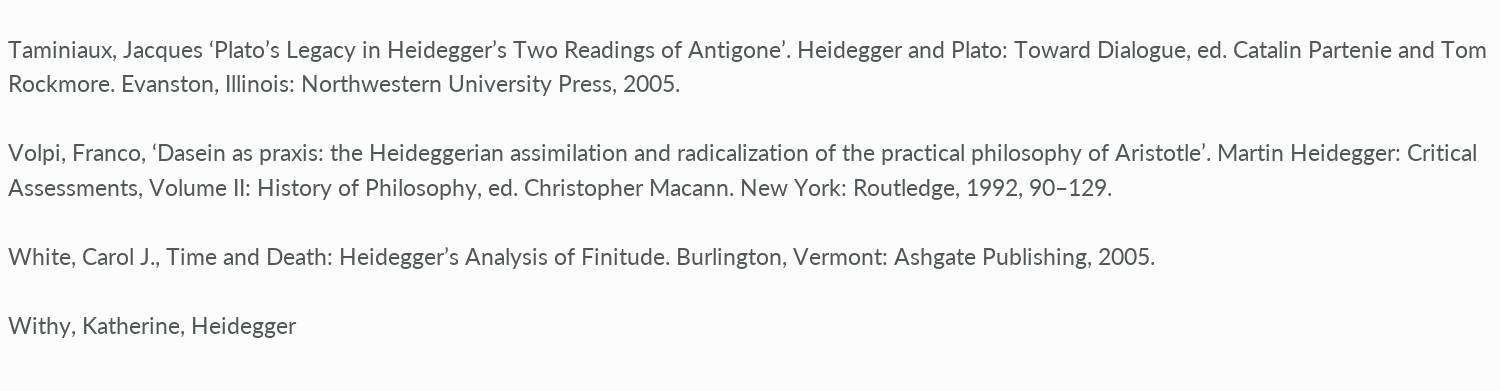Taminiaux, Jacques ‘Plato’s Legacy in Heidegger’s Two Readings of Antigone’. Heidegger and Plato: Toward Dialogue, ed. Catalin Partenie and Tom Rockmore. Evanston, Illinois: Northwestern University Press, 2005.

Volpi, Franco, ‘Dasein as praxis: the Heideggerian assimilation and radicalization of the practical philosophy of Aristotle’. Martin Heidegger: Critical Assessments, Volume II: History of Philosophy, ed. Christopher Macann. New York: Routledge, 1992, 90–129.

White, Carol J., Time and Death: Heidegger’s Analysis of Finitude. Burlington, Vermont: Ashgate Publishing, 2005.

Withy, Katherine, Heidegger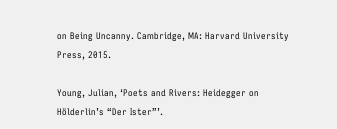on Being Uncanny. Cambridge, MA: Harvard University Press, 2015.

Young, Julian, ‘Poets and Rivers: Heidegger on Hölderlin’s “Der Ister”’.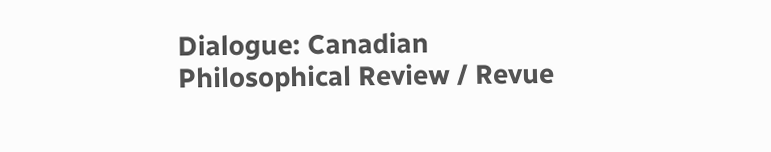Dialogue: Canadian Philosophical Review / Revue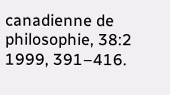canadienne de philosophie, 38:2 1999, 391–416.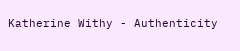Katherine Withy - Authenticity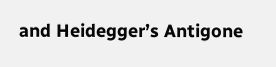and Heidegger’s Antigone